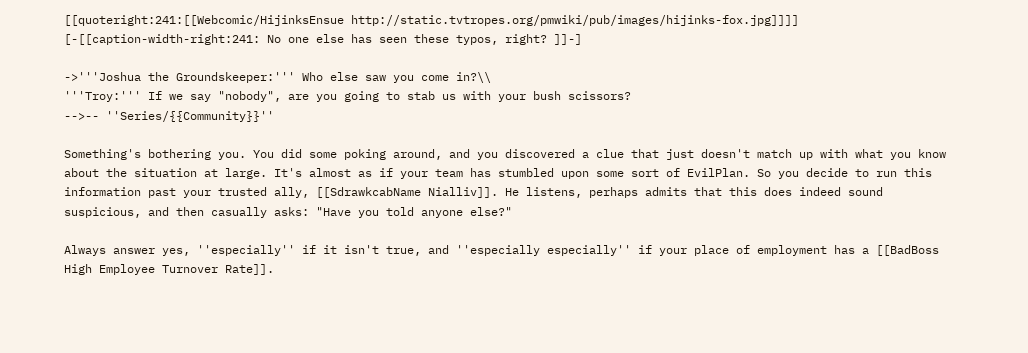[[quoteright:241:[[Webcomic/HijinksEnsue http://static.tvtropes.org/pmwiki/pub/images/hijinks-fox.jpg]]]]
[-[[caption-width-right:241: No one else has seen these typos, right? ]]-]

->'''Joshua the Groundskeeper:''' Who else saw you come in?\\
'''Troy:''' If we say "nobody", are you going to stab us with your bush scissors?
-->-- ''Series/{{Community}}''

Something's bothering you. You did some poking around, and you discovered a clue that just doesn't match up with what you know about the situation at large. It's almost as if your team has stumbled upon some sort of EvilPlan. So you decide to run this information past your trusted ally, [[SdrawkcabName Nialliv]]. He listens, perhaps admits that this does indeed sound suspicious, and then casually asks: "Have you told anyone else?"

Always answer yes, ''especially'' if it isn't true, and ''especially especially'' if your place of employment has a [[BadBoss High Employee Turnover Rate]].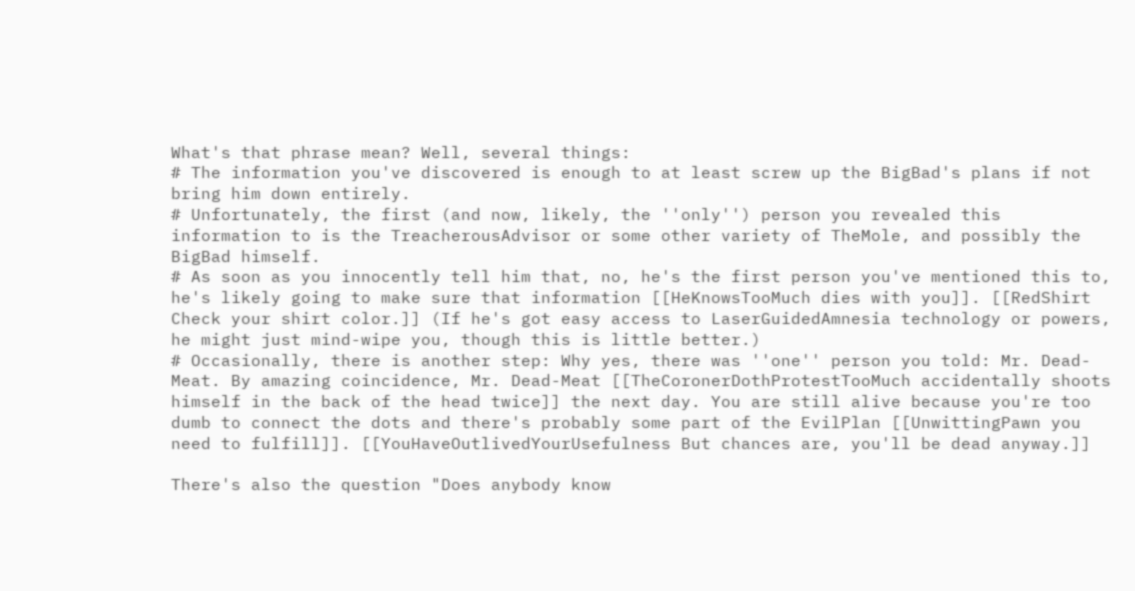What's that phrase mean? Well, several things:
# The information you've discovered is enough to at least screw up the BigBad's plans if not bring him down entirely.
# Unfortunately, the first (and now, likely, the ''only'') person you revealed this information to is the TreacherousAdvisor or some other variety of TheMole, and possibly the BigBad himself.
# As soon as you innocently tell him that, no, he's the first person you've mentioned this to, he's likely going to make sure that information [[HeKnowsTooMuch dies with you]]. [[RedShirt Check your shirt color.]] (If he's got easy access to LaserGuidedAmnesia technology or powers, he might just mind-wipe you, though this is little better.)
# Occasionally, there is another step: Why yes, there was ''one'' person you told: Mr. Dead-Meat. By amazing coincidence, Mr. Dead-Meat [[TheCoronerDothProtestTooMuch accidentally shoots himself in the back of the head twice]] the next day. You are still alive because you're too dumb to connect the dots and there's probably some part of the EvilPlan [[UnwittingPawn you need to fulfill]]. [[YouHaveOutlivedYourUsefulness But chances are, you'll be dead anyway.]]

There's also the question "Does anybody know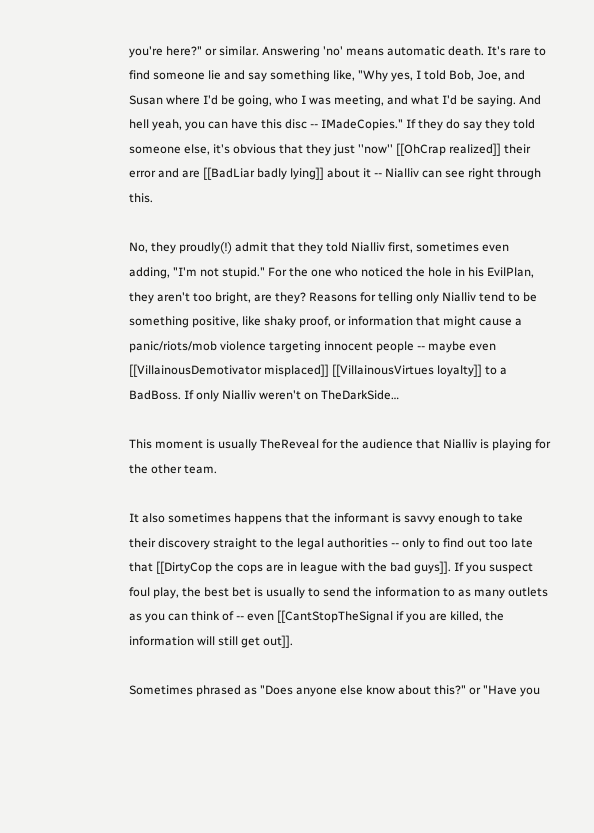you're here?" or similar. Answering 'no' means automatic death. It's rare to find someone lie and say something like, "Why yes, I told Bob, Joe, and Susan where I'd be going, who I was meeting, and what I'd be saying. And hell yeah, you can have this disc -- IMadeCopies." If they do say they told someone else, it's obvious that they just ''now'' [[OhCrap realized]] their error and are [[BadLiar badly lying]] about it -- Nialliv can see right through this.

No, they proudly(!) admit that they told Nialliv first, sometimes even adding, "I'm not stupid." For the one who noticed the hole in his EvilPlan, they aren't too bright, are they? Reasons for telling only Nialliv tend to be something positive, like shaky proof, or information that might cause a panic/riots/mob violence targeting innocent people -- maybe even [[VillainousDemotivator misplaced]] [[VillainousVirtues loyalty]] to a BadBoss. If only Nialliv weren't on TheDarkSide…

This moment is usually TheReveal for the audience that Nialliv is playing for the other team.

It also sometimes happens that the informant is savvy enough to take their discovery straight to the legal authorities -- only to find out too late that [[DirtyCop the cops are in league with the bad guys]]. If you suspect foul play, the best bet is usually to send the information to as many outlets as you can think of -- even [[CantStopTheSignal if you are killed, the information will still get out]].

Sometimes phrased as "Does anyone else know about this?" or "Have you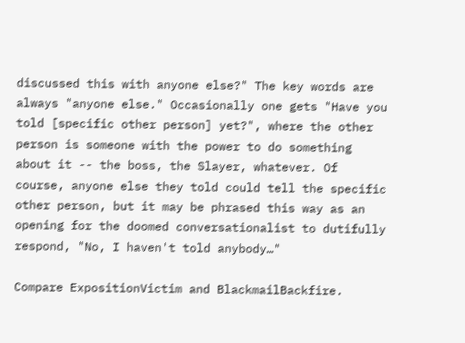discussed this with anyone else?" The key words are always "anyone else." Occasionally one gets "Have you told [specific other person] yet?", where the other person is someone with the power to do something about it -- the boss, the Slayer, whatever. Of course, anyone else they told could tell the specific other person, but it may be phrased this way as an opening for the doomed conversationalist to dutifully respond, "No, I haven't told anybody…"

Compare ExpositionVictim and BlackmailBackfire.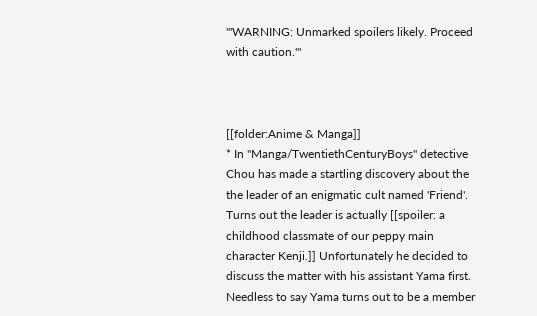'''WARNING: Unmarked spoilers likely. Proceed with caution.'''



[[folder:Anime & Manga]]
* In ''Manga/TwentiethCenturyBoys'' detective Chou has made a startling discovery about the the leader of an enigmatic cult named 'Friend'. Turns out the leader is actually [[spoiler: a childhood classmate of our peppy main character Kenji.]] Unfortunately he decided to discuss the matter with his assistant Yama first. Needless to say Yama turns out to be a member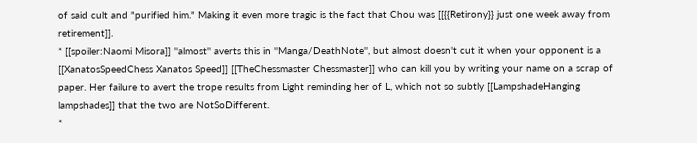of said cult and "purified him." Making it even more tragic is the fact that Chou was [[{{Retirony}} just one week away from retirement]].
* [[spoiler:Naomi Misora]] ''almost'' averts this in ''Manga/DeathNote'', but almost doesn't cut it when your opponent is a [[XanatosSpeedChess Xanatos Speed]] [[TheChessmaster Chessmaster]] who can kill you by writing your name on a scrap of paper. Her failure to avert the trope results from Light reminding her of L, which not so subtly [[LampshadeHanging lampshades]] that the two are NotSoDifferent.
*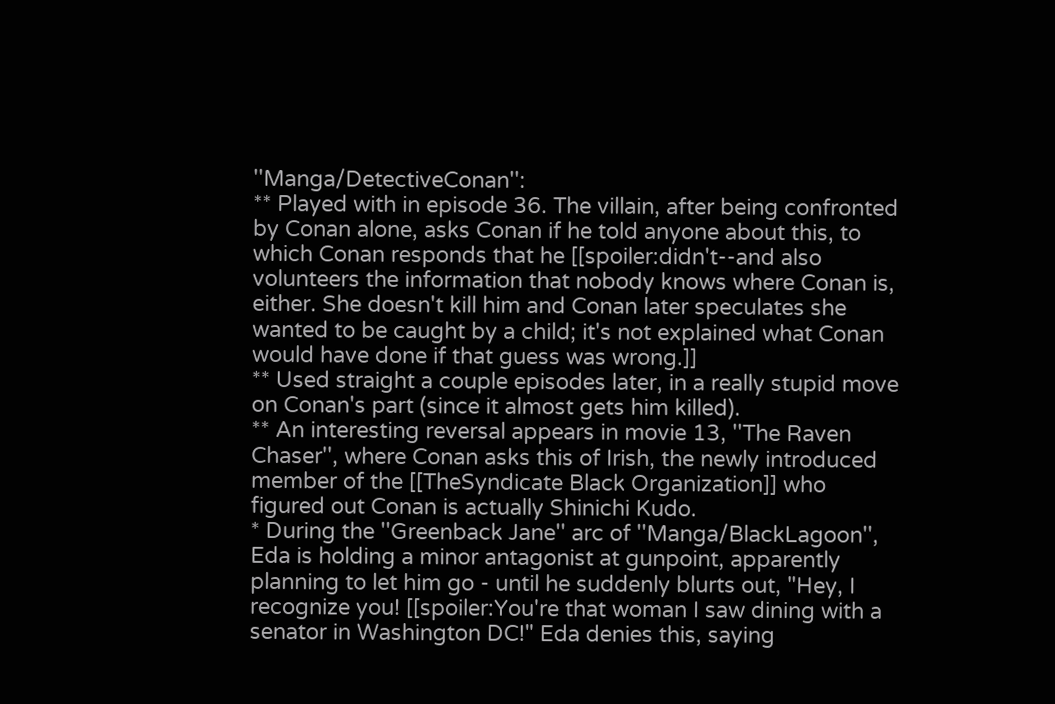''Manga/DetectiveConan'':
** Played with in episode 36. The villain, after being confronted by Conan alone, asks Conan if he told anyone about this, to which Conan responds that he [[spoiler:didn't--and also volunteers the information that nobody knows where Conan is, either. She doesn't kill him and Conan later speculates she wanted to be caught by a child; it's not explained what Conan would have done if that guess was wrong.]]
** Used straight a couple episodes later, in a really stupid move on Conan's part (since it almost gets him killed).
** An interesting reversal appears in movie 13, ''The Raven Chaser'', where Conan asks this of Irish, the newly introduced member of the [[TheSyndicate Black Organization]] who figured out Conan is actually Shinichi Kudo.
* During the ''Greenback Jane'' arc of ''Manga/BlackLagoon'', Eda is holding a minor antagonist at gunpoint, apparently planning to let him go - until he suddenly blurts out, "Hey, I recognize you! [[spoiler:You're that woman I saw dining with a senator in Washington DC!" Eda denies this, saying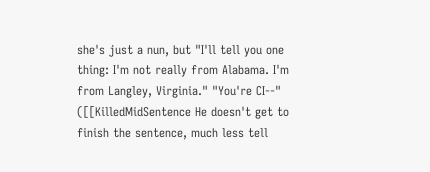she's just a nun, but "I'll tell you one thing: I'm not really from Alabama. I'm from Langley, Virginia." "You're CI--" ([[KilledMidSentence He doesn't get to finish the sentence, much less tell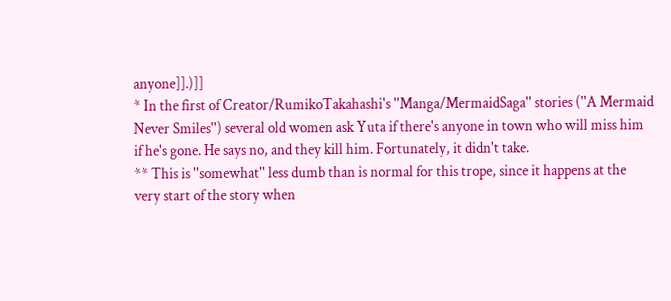anyone]].)]]
* In the first of Creator/RumikoTakahashi's ''Manga/MermaidSaga'' stories (''A Mermaid Never Smiles'') several old women ask Yuta if there's anyone in town who will miss him if he's gone. He says no, and they kill him. Fortunately, it didn't take.
** This is ''somewhat'' less dumb than is normal for this trope, since it happens at the very start of the story when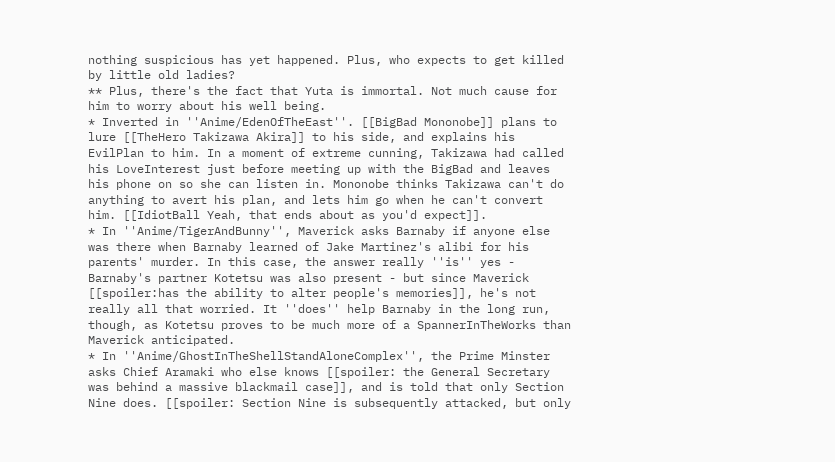nothing suspicious has yet happened. Plus, who expects to get killed by little old ladies?
** Plus, there's the fact that Yuta is immortal. Not much cause for him to worry about his well being.
* Inverted in ''Anime/EdenOfTheEast''. [[BigBad Mononobe]] plans to lure [[TheHero Takizawa Akira]] to his side, and explains his EvilPlan to him. In a moment of extreme cunning, Takizawa had called his LoveInterest just before meeting up with the BigBad and leaves his phone on so she can listen in. Mononobe thinks Takizawa can't do anything to avert his plan, and lets him go when he can't convert him. [[IdiotBall Yeah, that ends about as you'd expect]].
* In ''Anime/TigerAndBunny'', Maverick asks Barnaby if anyone else was there when Barnaby learned of Jake Martinez's alibi for his parents' murder. In this case, the answer really ''is'' yes - Barnaby's partner Kotetsu was also present - but since Maverick [[spoiler:has the ability to alter people's memories]], he's not really all that worried. It ''does'' help Barnaby in the long run, though, as Kotetsu proves to be much more of a SpannerInTheWorks than Maverick anticipated.
* In ''Anime/GhostInTheShellStandAloneComplex'', the Prime Minster asks Chief Aramaki who else knows [[spoiler: the General Secretary was behind a massive blackmail case]], and is told that only Section Nine does. [[spoiler: Section Nine is subsequently attacked, but only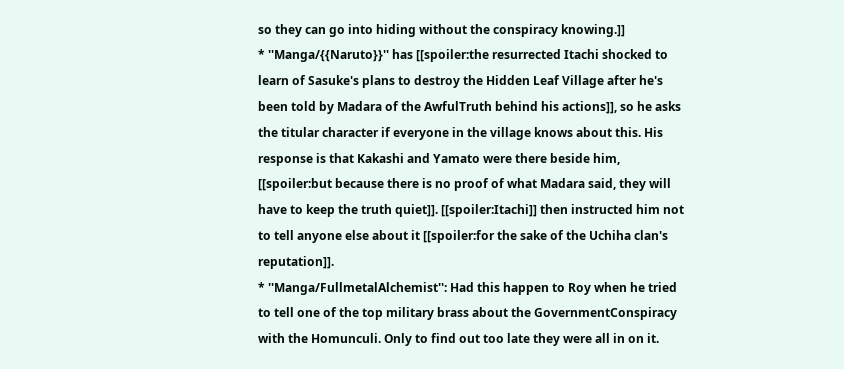so they can go into hiding without the conspiracy knowing.]]
* ''Manga/{{Naruto}}'' has [[spoiler:the resurrected Itachi shocked to learn of Sasuke's plans to destroy the Hidden Leaf Village after he's been told by Madara of the AwfulTruth behind his actions]], so he asks the titular character if everyone in the village knows about this. His response is that Kakashi and Yamato were there beside him, [[spoiler:but because there is no proof of what Madara said, they will have to keep the truth quiet]]. [[spoiler:Itachi]] then instructed him not to tell anyone else about it [[spoiler:for the sake of the Uchiha clan's reputation]].
* ''Manga/FullmetalAlchemist'': Had this happen to Roy when he tried to tell one of the top military brass about the GovernmentConspiracy with the Homunculi. Only to find out too late they were all in on it.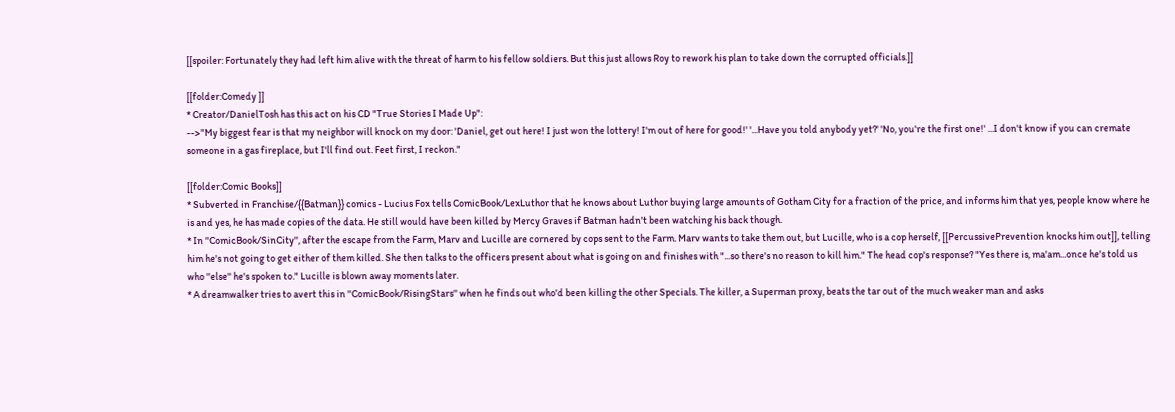[[spoiler: Fortunately they had left him alive with the threat of harm to his fellow soldiers. But this just allows Roy to rework his plan to take down the corrupted officials.]]

[[folder:Comedy ]]
* Creator/DanielTosh has this act on his CD "True Stories I Made Up":
-->"My biggest fear is that my neighbor will knock on my door: 'Daniel, get out here! I just won the lottery! I'm out of here for good!' '...Have you told anybody yet?' 'No, you're the first one!' ...I don't know if you can cremate someone in a gas fireplace, but I'll find out. Feet first, I reckon."

[[folder:Comic Books]]
* Subverted in Franchise/{{Batman}} comics - Lucius Fox tells ComicBook/LexLuthor that he knows about Luthor buying large amounts of Gotham City for a fraction of the price, and informs him that yes, people know where he is and yes, he has made copies of the data. He still would have been killed by Mercy Graves if Batman hadn't been watching his back though.
* In ''ComicBook/SinCity'', after the escape from the Farm, Marv and Lucille are cornered by cops sent to the Farm. Marv wants to take them out, but Lucille, who is a cop herself, [[PercussivePrevention knocks him out]], telling him he's not going to get either of them killed. She then talks to the officers present about what is going on and finishes with "...so there's no reason to kill him." The head cop's response? "Yes there is, ma'am...once he's told us who ''else'' he's spoken to." Lucille is blown away moments later.
* A dreamwalker tries to avert this in ''ComicBook/RisingStars'' when he finds out who'd been killing the other Specials. The killer, a Superman proxy, beats the tar out of the much weaker man and asks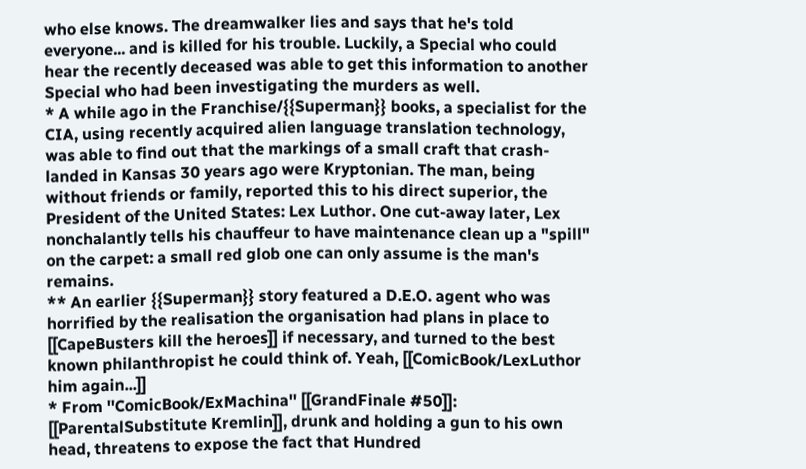who else knows. The dreamwalker lies and says that he's told everyone... and is killed for his trouble. Luckily, a Special who could hear the recently deceased was able to get this information to another Special who had been investigating the murders as well.
* A while ago in the Franchise/{{Superman}} books, a specialist for the CIA, using recently acquired alien language translation technology, was able to find out that the markings of a small craft that crash-landed in Kansas 30 years ago were Kryptonian. The man, being without friends or family, reported this to his direct superior, the President of the United States: Lex Luthor. One cut-away later, Lex nonchalantly tells his chauffeur to have maintenance clean up a "spill" on the carpet: a small red glob one can only assume is the man's remains.
** An earlier {{Superman}} story featured a D.E.O. agent who was horrified by the realisation the organisation had plans in place to [[CapeBusters kill the heroes]] if necessary, and turned to the best known philanthropist he could think of. Yeah, [[ComicBook/LexLuthor him again...]]
* From ''ComicBook/ExMachina'' [[GrandFinale #50]]: [[ParentalSubstitute Kremlin]], drunk and holding a gun to his own head, threatens to expose the fact that Hundred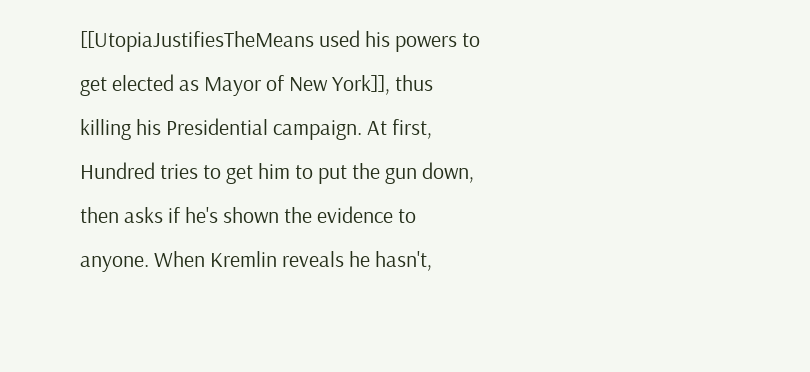[[UtopiaJustifiesTheMeans used his powers to get elected as Mayor of New York]], thus killing his Presidential campaign. At first, Hundred tries to get him to put the gun down, then asks if he's shown the evidence to anyone. When Kremlin reveals he hasn't,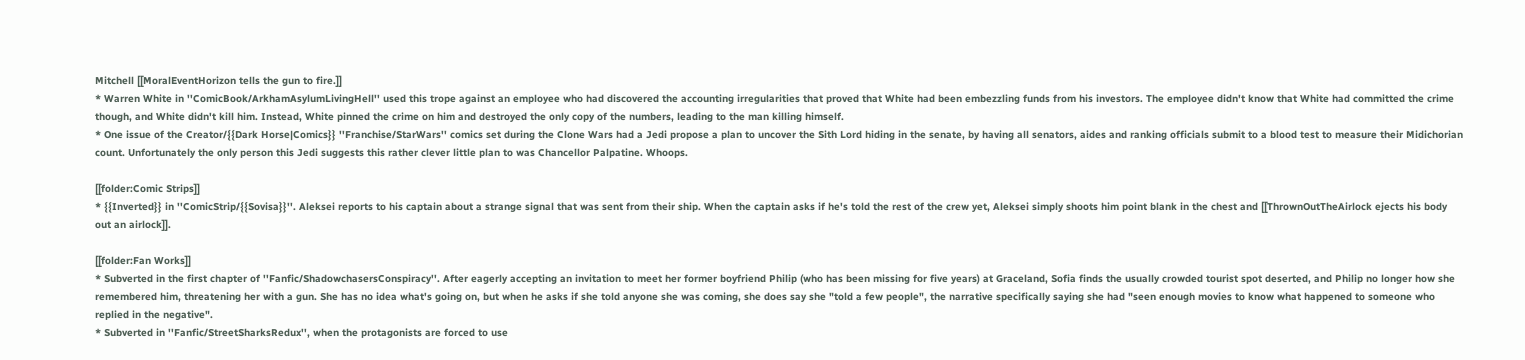Mitchell [[MoralEventHorizon tells the gun to fire.]]
* Warren White in ''ComicBook/ArkhamAsylumLivingHell'' used this trope against an employee who had discovered the accounting irregularities that proved that White had been embezzling funds from his investors. The employee didn't know that White had committed the crime though, and White didn't kill him. Instead, White pinned the crime on him and destroyed the only copy of the numbers, leading to the man killing himself.
* One issue of the Creator/{{Dark Horse|Comics}} ''Franchise/StarWars'' comics set during the Clone Wars had a Jedi propose a plan to uncover the Sith Lord hiding in the senate, by having all senators, aides and ranking officials submit to a blood test to measure their Midichorian count. Unfortunately the only person this Jedi suggests this rather clever little plan to was Chancellor Palpatine. Whoops.

[[folder:Comic Strips]]
* {{Inverted}} in ''ComicStrip/{{Sovisa}}''. Aleksei reports to his captain about a strange signal that was sent from their ship. When the captain asks if he's told the rest of the crew yet, Aleksei simply shoots him point blank in the chest and [[ThrownOutTheAirlock ejects his body out an airlock]].

[[folder:Fan Works]]
* Subverted in the first chapter of ''Fanfic/ShadowchasersConspiracy''. After eagerly accepting an invitation to meet her former boyfriend Philip (who has been missing for five years) at Graceland, Sofia finds the usually crowded tourist spot deserted, and Philip no longer how she remembered him, threatening her with a gun. She has no idea what's going on, but when he asks if she told anyone she was coming, she does say she "told a few people", the narrative specifically saying she had "seen enough movies to know what happened to someone who replied in the negative".
* Subverted in ''Fanfic/StreetSharksRedux'', when the protagonists are forced to use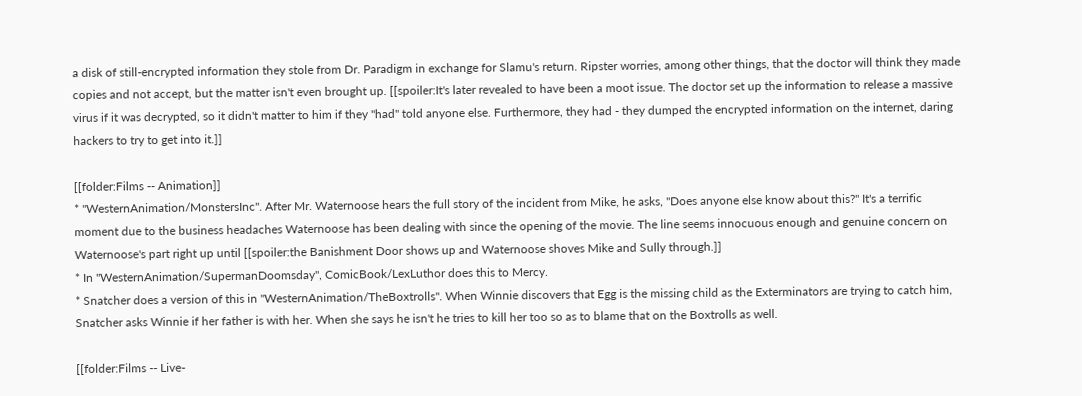a disk of still-encrypted information they stole from Dr. Paradigm in exchange for Slamu's return. Ripster worries, among other things, that the doctor will think they made copies and not accept, but the matter isn't even brought up. [[spoiler:It's later revealed to have been a moot issue. The doctor set up the information to release a massive virus if it was decrypted, so it didn't matter to him if they ''had'' told anyone else. Furthermore, they had - they dumped the encrypted information on the internet, daring hackers to try to get into it.]]

[[folder:Films -- Animation]]
* ''WesternAnimation/MonstersInc''. After Mr. Waternoose hears the full story of the incident from Mike, he asks, "Does anyone else know about this?" It's a terrific moment due to the business headaches Waternoose has been dealing with since the opening of the movie. The line seems innocuous enough and genuine concern on Waternoose's part right up until [[spoiler:the Banishment Door shows up and Waternoose shoves Mike and Sully through.]]
* In ''WesternAnimation/SupermanDoomsday'', ComicBook/LexLuthor does this to Mercy.
* Snatcher does a version of this in ''WesternAnimation/TheBoxtrolls''. When Winnie discovers that Egg is the missing child as the Exterminators are trying to catch him, Snatcher asks Winnie if her father is with her. When she says he isn't he tries to kill her too so as to blame that on the Boxtrolls as well.

[[folder:Films -- Live-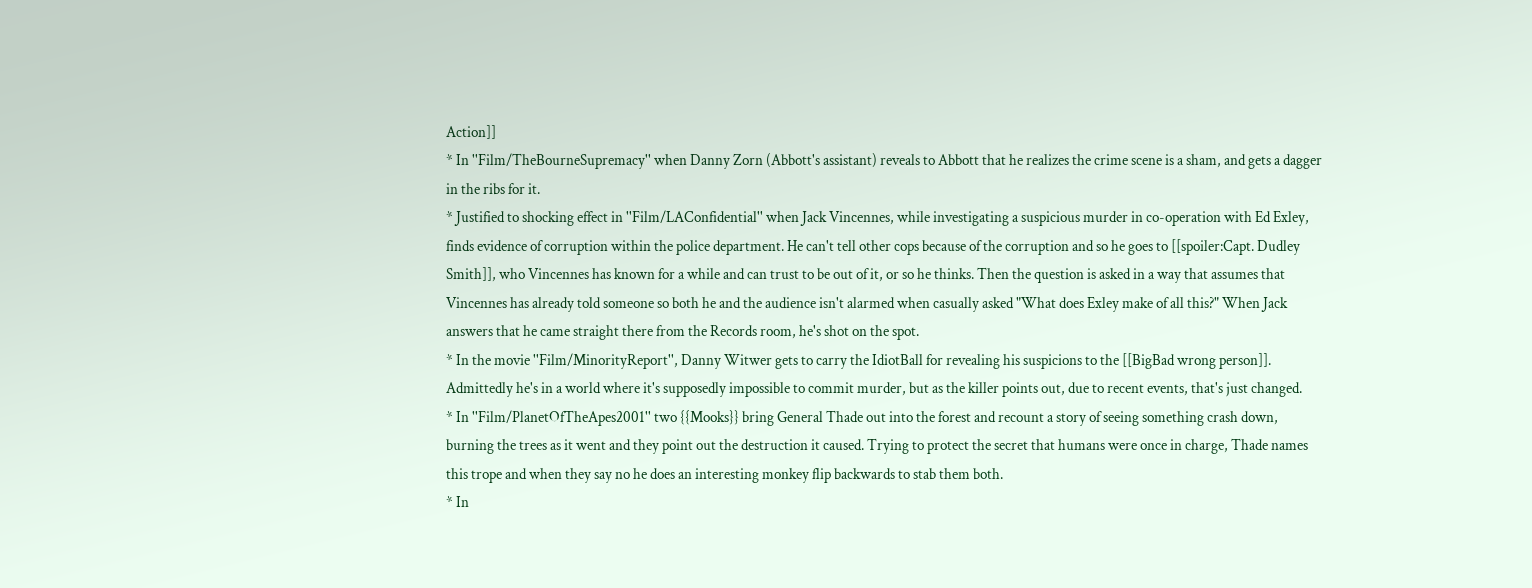Action]]
* In ''Film/TheBourneSupremacy'' when Danny Zorn (Abbott's assistant) reveals to Abbott that he realizes the crime scene is a sham, and gets a dagger in the ribs for it.
* Justified to shocking effect in ''Film/LAConfidential'' when Jack Vincennes, while investigating a suspicious murder in co-operation with Ed Exley, finds evidence of corruption within the police department. He can't tell other cops because of the corruption and so he goes to [[spoiler:Capt. Dudley Smith]], who Vincennes has known for a while and can trust to be out of it, or so he thinks. Then the question is asked in a way that assumes that Vincennes has already told someone so both he and the audience isn't alarmed when casually asked "What does Exley make of all this?" When Jack answers that he came straight there from the Records room, he's shot on the spot.
* In the movie ''Film/MinorityReport'', Danny Witwer gets to carry the IdiotBall for revealing his suspicions to the [[BigBad wrong person]]. Admittedly he's in a world where it's supposedly impossible to commit murder, but as the killer points out, due to recent events, that's just changed.
* In ''Film/PlanetOfTheApes2001'' two {{Mooks}} bring General Thade out into the forest and recount a story of seeing something crash down, burning the trees as it went and they point out the destruction it caused. Trying to protect the secret that humans were once in charge, Thade names this trope and when they say no he does an interesting monkey flip backwards to stab them both.
* In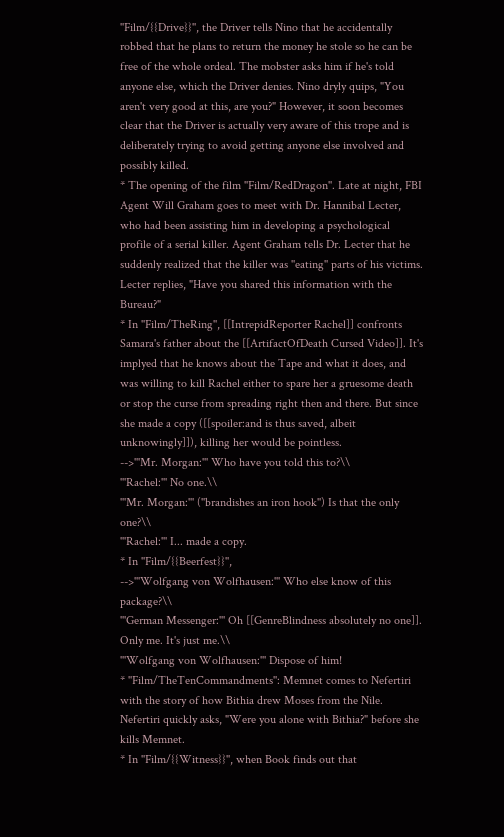''Film/{{Drive}}'', the Driver tells Nino that he accidentally robbed that he plans to return the money he stole so he can be free of the whole ordeal. The mobster asks him if he's told anyone else, which the Driver denies. Nino dryly quips, "You aren't very good at this, are you?" However, it soon becomes clear that the Driver is actually very aware of this trope and is deliberately trying to avoid getting anyone else involved and possibly killed.
* The opening of the film ''Film/RedDragon''. Late at night, FBI Agent Will Graham goes to meet with Dr. Hannibal Lecter, who had been assisting him in developing a psychological profile of a serial killer. Agent Graham tells Dr. Lecter that he suddenly realized that the killer was ''eating'' parts of his victims. Lecter replies, "Have you shared this information with the Bureau?"
* In ''Film/TheRing'', [[IntrepidReporter Rachel]] confronts Samara's father about the [[ArtifactOfDeath Cursed Video]]. It's implyed that he knows about the Tape and what it does, and was willing to kill Rachel either to spare her a gruesome death or stop the curse from spreading right then and there. But since she made a copy ([[spoiler:and is thus saved, albeit unknowingly]]), killing her would be pointless.
-->'''Mr. Morgan:''' Who have you told this to?\\
'''Rachel:''' No one.\\
'''Mr. Morgan:''' (''brandishes an iron hook'') Is that the only one?\\
'''Rachel:''' I... made a copy.
* In ''Film/{{Beerfest}}'',
-->'''Wolfgang von Wolfhausen:''' Who else know of this package?\\
'''German Messenger:''' Oh [[GenreBlindness absolutely no one]]. Only me. It's just me.\\
'''Wolfgang von Wolfhausen:''' Dispose of him!
* ''Film/TheTenCommandments'': Memnet comes to Nefertiri with the story of how Bithia drew Moses from the Nile. Nefertiri quickly asks, "Were you alone with Bithia?" before she kills Memnet.
* In ''Film/{{Witness}}'', when Book finds out that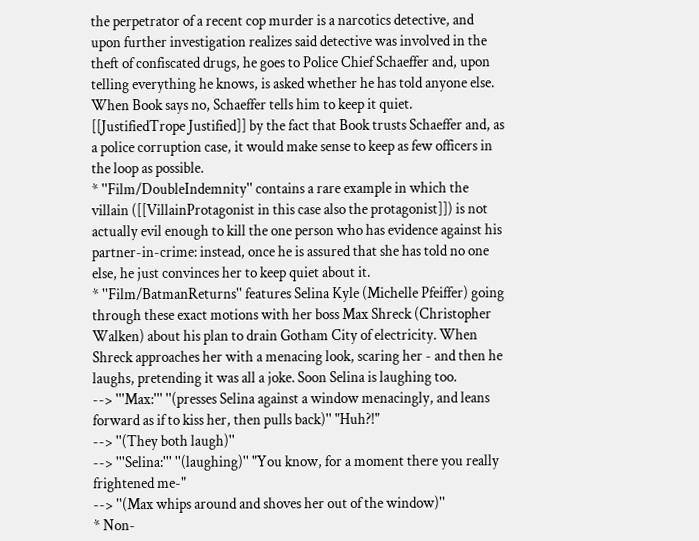the perpetrator of a recent cop murder is a narcotics detective, and upon further investigation realizes said detective was involved in the theft of confiscated drugs, he goes to Police Chief Schaeffer and, upon telling everything he knows, is asked whether he has told anyone else. When Book says no, Schaeffer tells him to keep it quiet. [[JustifiedTrope Justified]] by the fact that Book trusts Schaeffer and, as a police corruption case, it would make sense to keep as few officers in the loop as possible.
* ''Film/DoubleIndemnity'' contains a rare example in which the villain ([[VillainProtagonist in this case also the protagonist]]) is not actually evil enough to kill the one person who has evidence against his partner-in-crime: instead, once he is assured that she has told no one else, he just convinces her to keep quiet about it.
* ''Film/BatmanReturns'' features Selina Kyle (Michelle Pfeiffer) going through these exact motions with her boss Max Shreck (Christopher Walken) about his plan to drain Gotham City of electricity. When Shreck approaches her with a menacing look, scaring her - and then he laughs, pretending it was all a joke. Soon Selina is laughing too.
--> '''Max:''' ''(presses Selina against a window menacingly, and leans forward as if to kiss her, then pulls back)'' "Huh?!"
--> ''(They both laugh)''
--> '''Selina:''' ''(laughing)'' "You know, for a moment there you really frightened me-"
--> ''(Max whips around and shoves her out of the window)''
* Non-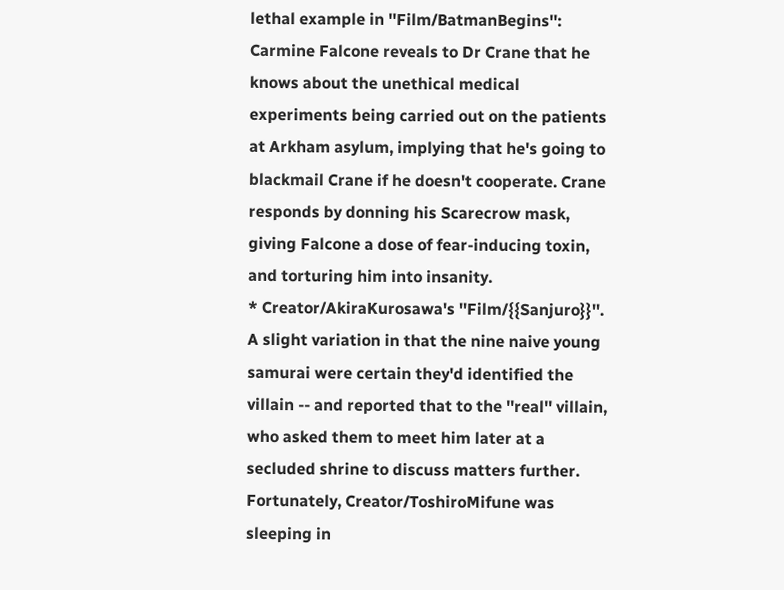lethal example in ''Film/BatmanBegins'': Carmine Falcone reveals to Dr Crane that he knows about the unethical medical experiments being carried out on the patients at Arkham asylum, implying that he's going to blackmail Crane if he doesn't cooperate. Crane responds by donning his Scarecrow mask, giving Falcone a dose of fear-inducing toxin, and torturing him into insanity.
* Creator/AkiraKurosawa's ''Film/{{Sanjuro}}''. A slight variation in that the nine naive young samurai were certain they'd identified the villain -- and reported that to the ''real'' villain, who asked them to meet him later at a secluded shrine to discuss matters further. Fortunately, Creator/ToshiroMifune was sleeping in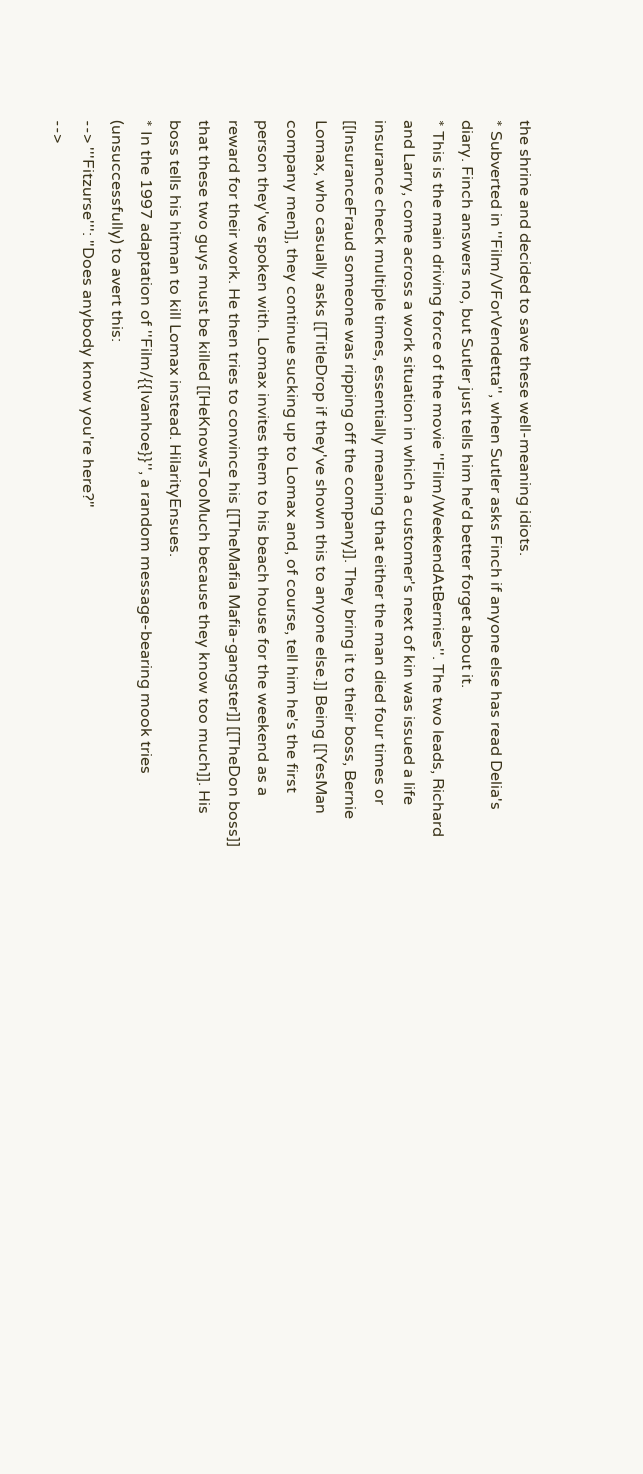the shrine and decided to save these well-meaning idiots.
* Subverted in ''Film/VForVendetta'', when Sutler asks Finch if anyone else has read Delia's diary. Finch answers no, but Sutler just tells him he'd better forget about it.
* This is the main driving force of the movie ''Film/WeekendAtBernies''. The two leads, Richard and Larry, come across a work situation in which a customer's next of kin was issued a life insurance check multiple times, essentially meaning that either the man died four times or [[InsuranceFraud someone was ripping off the company]]. They bring it to their boss, Bernie Lomax, who casually asks [[TitleDrop if they've shown this to anyone else.]] Being [[YesMan company men]], they continue sucking up to Lomax and, of course, tell him he's the first person they've spoken with. Lomax invites them to his beach house for the weekend as a reward for their work. He then tries to convince his [[TheMafia Mafia-gangster]] [[TheDon boss]] that these two guys must be killed [[HeKnowsTooMuch because they know too much]]. His boss tells his hitman to kill Lomax instead. HilarityEnsues.
* In the 1997 adaptation of ''Film/{{Ivanhoe}}'', a random message-bearing mook tries (unsuccessfully) to avert this:
--> '''Fitzurse''': "Does anybody know you're here?"
-->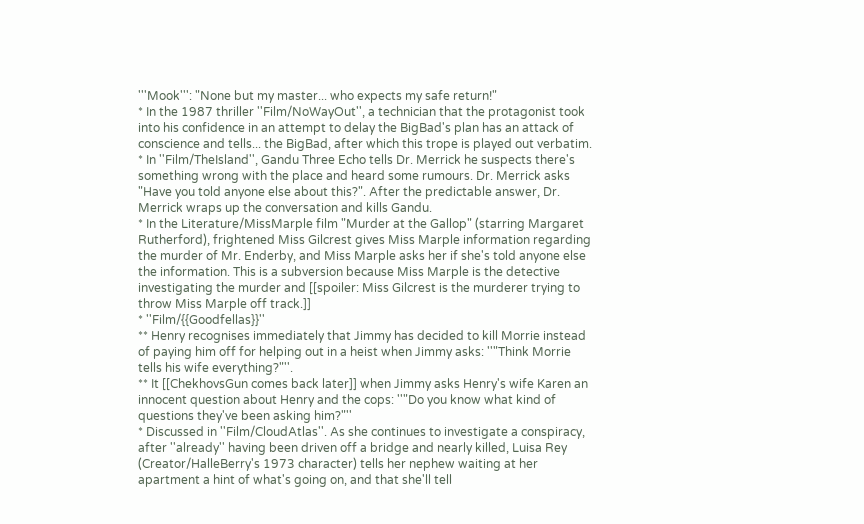'''Mook''': "None but my master... who expects my safe return!"
* In the 1987 thriller ''Film/NoWayOut'', a technician that the protagonist took into his confidence in an attempt to delay the BigBad's plan has an attack of conscience and tells... the BigBad, after which this trope is played out verbatim.
* In ''Film/TheIsland'', Gandu Three Echo tells Dr. Merrick he suspects there's something wrong with the place and heard some rumours. Dr. Merrick asks "Have you told anyone else about this?". After the predictable answer, Dr. Merrick wraps up the conversation and kills Gandu.
* In the Literature/MissMarple film "Murder at the Gallop" (starring Margaret Rutherford), frightened Miss Gilcrest gives Miss Marple information regarding the murder of Mr. Enderby, and Miss Marple asks her if she's told anyone else the information. This is a subversion because Miss Marple is the detective investigating the murder and [[spoiler: Miss Gilcrest is the murderer trying to throw Miss Marple off track.]]
* ''Film/{{Goodfellas}}''
** Henry recognises immediately that Jimmy has decided to kill Morrie instead of paying him off for helping out in a heist when Jimmy asks: ''"Think Morrie tells his wife everything?"''.
** It [[ChekhovsGun comes back later]] when Jimmy asks Henry's wife Karen an innocent question about Henry and the cops: ''"Do you know what kind of questions they've been asking him?"''
* Discussed in ''Film/CloudAtlas''. As she continues to investigate a conspiracy, after ''already'' having been driven off a bridge and nearly killed, Luisa Rey (Creator/HalleBerry's 1973 character) tells her nephew waiting at her apartment a hint of what's going on, and that she'll tell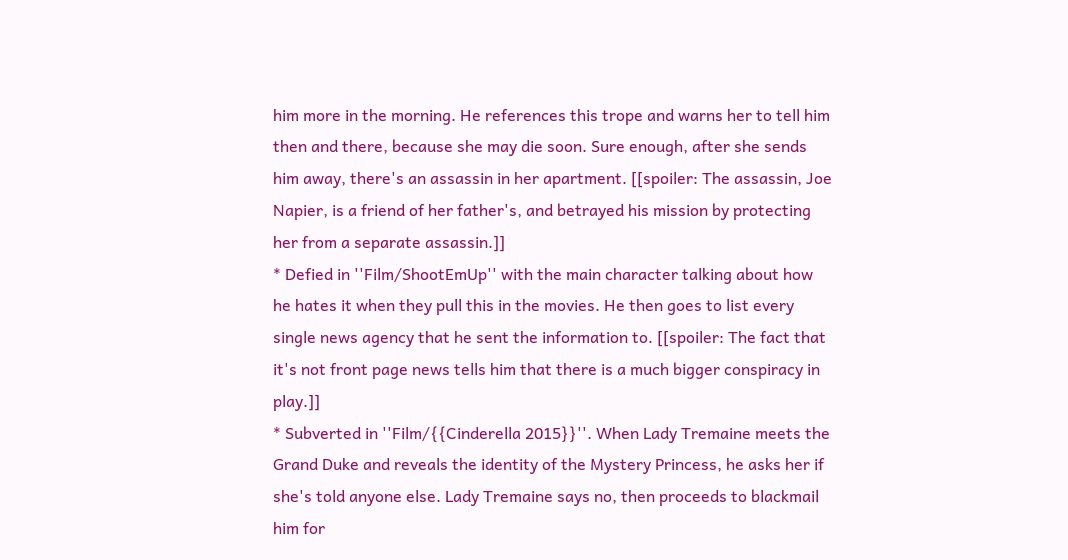him more in the morning. He references this trope and warns her to tell him then and there, because she may die soon. Sure enough, after she sends him away, there's an assassin in her apartment. [[spoiler: The assassin, Joe Napier, is a friend of her father's, and betrayed his mission by protecting her from a separate assassin.]]
* Defied in ''Film/ShootEmUp'' with the main character talking about how he hates it when they pull this in the movies. He then goes to list every single news agency that he sent the information to. [[spoiler: The fact that it's not front page news tells him that there is a much bigger conspiracy in play.]]
* Subverted in ''Film/{{Cinderella 2015}}''. When Lady Tremaine meets the Grand Duke and reveals the identity of the Mystery Princess, he asks her if she's told anyone else. Lady Tremaine says no, then proceeds to blackmail him for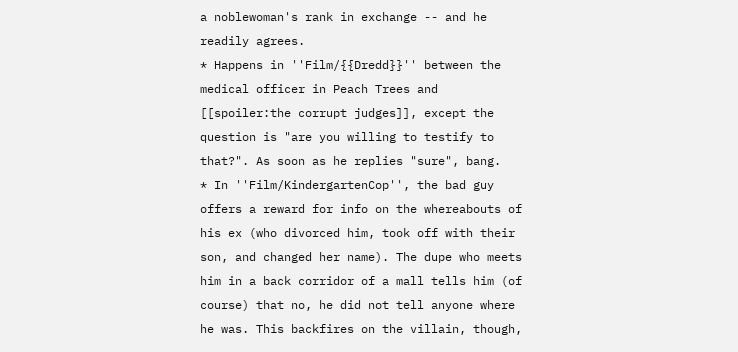a noblewoman's rank in exchange -- and he readily agrees.
* Happens in ''Film/{{Dredd}}'' between the medical officer in Peach Trees and [[spoiler:the corrupt judges]], except the question is "are you willing to testify to that?". As soon as he replies "sure", bang.
* In ''Film/KindergartenCop'', the bad guy offers a reward for info on the whereabouts of his ex (who divorced him, took off with their son, and changed her name). The dupe who meets him in a back corridor of a mall tells him (of course) that no, he did not tell anyone where he was. This backfires on the villain, though,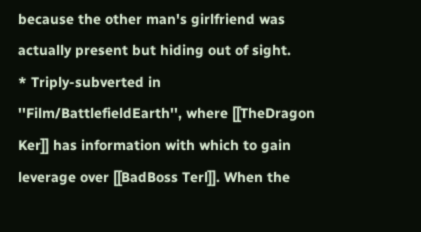because the other man's girlfriend was actually present but hiding out of sight.
* Triply-subverted in ''Film/BattlefieldEarth'', where [[TheDragon Ker]] has information with which to gain leverage over [[BadBoss Terl]]. When the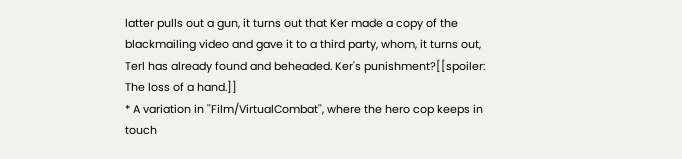latter pulls out a gun, it turns out that Ker made a copy of the blackmailing video and gave it to a third party, whom, it turns out, Terl has already found and beheaded. Ker's punishment?[[spoiler: The loss of a hand.]]
* A variation in ''Film/VirtualCombat'', where the hero cop keeps in touch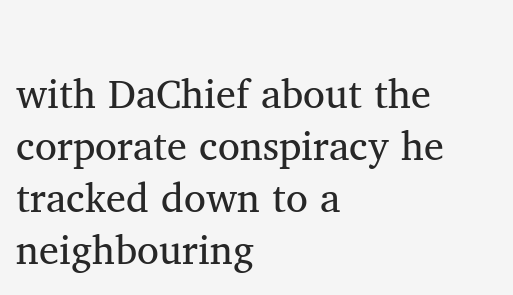with DaChief about the corporate conspiracy he tracked down to a neighbouring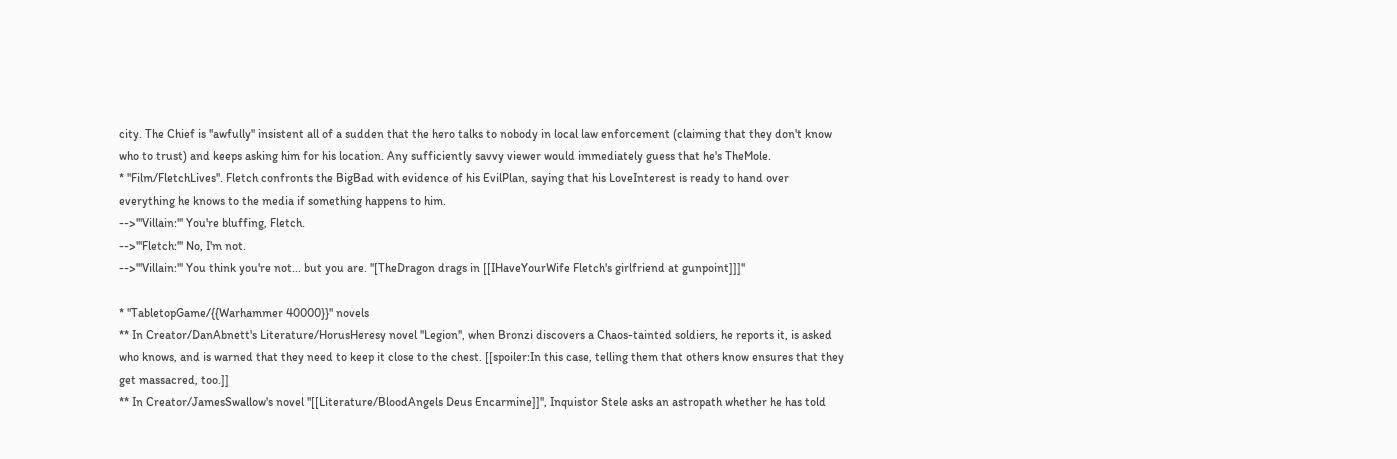city. The Chief is ''awfully'' insistent all of a sudden that the hero talks to nobody in local law enforcement (claiming that they don't know who to trust) and keeps asking him for his location. Any sufficiently savvy viewer would immediately guess that he's TheMole.
* ''Film/FletchLives''. Fletch confronts the BigBad with evidence of his EvilPlan, saying that his LoveInterest is ready to hand over everything he knows to the media if something happens to him.
-->'''Villain:''' You're bluffing, Fletch.
-->'''Fletch:''' No, I'm not.
-->'''Villain:''' You think you're not... but you are. ''[TheDragon drags in [[IHaveYourWife Fletch's girlfriend at gunpoint]]]''

* ''TabletopGame/{{Warhammer 40000}}'' novels
** In Creator/DanAbnett's Literature/HorusHeresy novel ''Legion'', when Bronzi discovers a Chaos-tainted soldiers, he reports it, is asked who knows, and is warned that they need to keep it close to the chest. [[spoiler:In this case, telling them that others know ensures that they get massacred, too.]]
** In Creator/JamesSwallow's novel ''[[Literature/BloodAngels Deus Encarmine]]'', Inquistor Stele asks an astropath whether he has told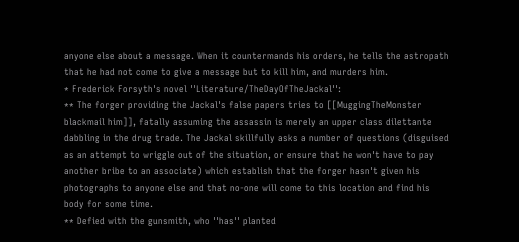anyone else about a message. When it countermands his orders, he tells the astropath that he had not come to give a message but to kill him, and murders him.
* Frederick Forsyth's novel ''Literature/TheDayOfTheJackal'':
** The forger providing the Jackal's false papers tries to [[MuggingTheMonster blackmail him]], fatally assuming the assassin is merely an upper class dilettante dabbling in the drug trade. The Jackal skillfully asks a number of questions (disguised as an attempt to wriggle out of the situation, or ensure that he won't have to pay another bribe to an associate) which establish that the forger hasn't given his photographs to anyone else and that no-one will come to this location and find his body for some time.
** Defied with the gunsmith, who ''has'' planted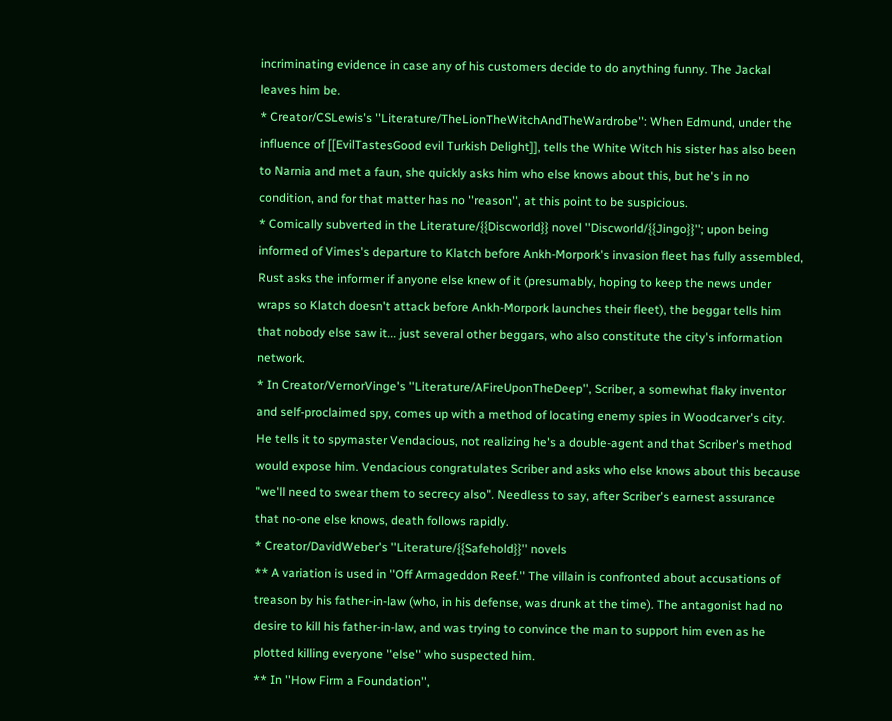incriminating evidence in case any of his customers decide to do anything funny. The Jackal leaves him be.
* Creator/CSLewis's ''Literature/TheLionTheWitchAndTheWardrobe'': When Edmund, under the influence of [[EvilTastesGood evil Turkish Delight]], tells the White Witch his sister has also been to Narnia and met a faun, she quickly asks him who else knows about this, but he's in no condition, and for that matter has no ''reason'', at this point to be suspicious.
* Comically subverted in the Literature/{{Discworld}} novel ''Discworld/{{Jingo}}''; upon being informed of Vimes's departure to Klatch before Ankh-Morpork's invasion fleet has fully assembled, Rust asks the informer if anyone else knew of it (presumably, hoping to keep the news under wraps so Klatch doesn't attack before Ankh-Morpork launches their fleet), the beggar tells him that nobody else saw it... just several other beggars, who also constitute the city's information network.
* In Creator/VernorVinge's ''Literature/AFireUponTheDeep'', Scriber, a somewhat flaky inventor and self-proclaimed spy, comes up with a method of locating enemy spies in Woodcarver's city. He tells it to spymaster Vendacious, not realizing he's a double-agent and that Scriber's method would expose him. Vendacious congratulates Scriber and asks who else knows about this because "we'll need to swear them to secrecy also". Needless to say, after Scriber's earnest assurance that no-one else knows, death follows rapidly.
* Creator/DavidWeber's ''Literature/{{Safehold}}'' novels
** A variation is used in ''Off Armageddon Reef.'' The villain is confronted about accusations of treason by his father-in-law (who, in his defense, was drunk at the time). The antagonist had no desire to kill his father-in-law, and was trying to convince the man to support him even as he plotted killing everyone ''else'' who suspected him.
** In ''How Firm a Foundation'',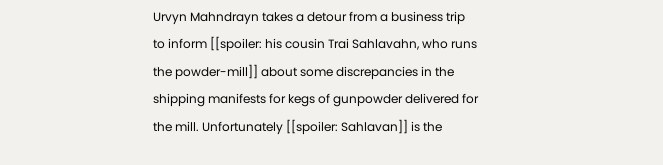Urvyn Mahndrayn takes a detour from a business trip to inform [[spoiler: his cousin Trai Sahlavahn, who runs the powder-mill]] about some discrepancies in the shipping manifests for kegs of gunpowder delivered for the mill. Unfortunately [[spoiler: Sahlavan]] is the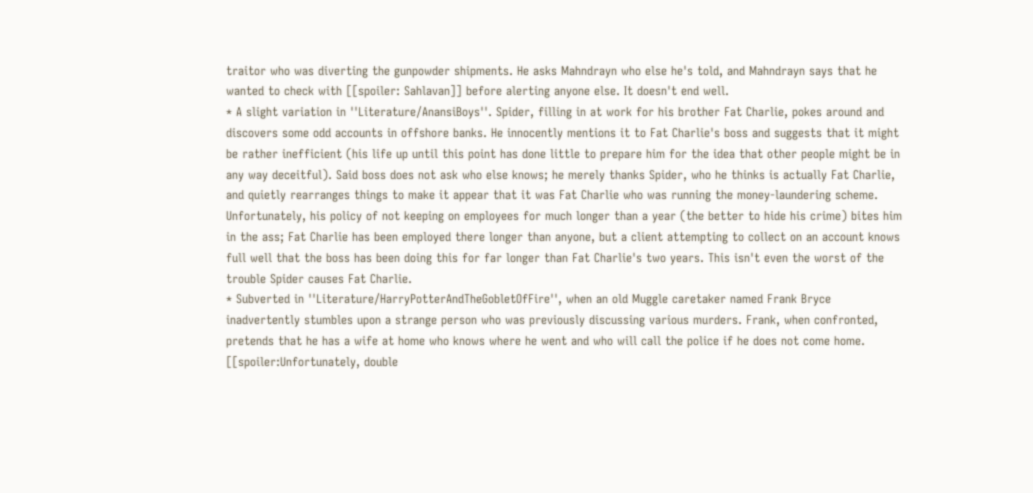traitor who was diverting the gunpowder shipments. He asks Mahndrayn who else he's told, and Mahndrayn says that he wanted to check with [[spoiler: Sahlavan]] before alerting anyone else. It doesn't end well.
* A slight variation in ''Literature/AnansiBoys''. Spider, filling in at work for his brother Fat Charlie, pokes around and discovers some odd accounts in offshore banks. He innocently mentions it to Fat Charlie's boss and suggests that it might be rather inefficient (his life up until this point has done little to prepare him for the idea that other people might be in any way deceitful). Said boss does not ask who else knows; he merely thanks Spider, who he thinks is actually Fat Charlie, and quietly rearranges things to make it appear that it was Fat Charlie who was running the money-laundering scheme. Unfortunately, his policy of not keeping on employees for much longer than a year (the better to hide his crime) bites him in the ass; Fat Charlie has been employed there longer than anyone, but a client attempting to collect on an account knows full well that the boss has been doing this for far longer than Fat Charlie's two years. This isn't even the worst of the trouble Spider causes Fat Charlie.
* Subverted in ''Literature/HarryPotterAndTheGobletOfFire'', when an old Muggle caretaker named Frank Bryce inadvertently stumbles upon a strange person who was previously discussing various murders. Frank, when confronted, pretends that he has a wife at home who knows where he went and who will call the police if he does not come home. [[spoiler:Unfortunately, double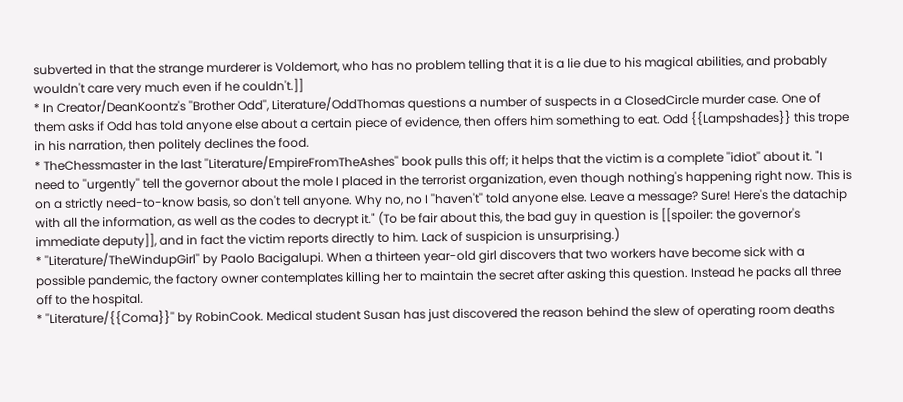subverted in that the strange murderer is Voldemort, who has no problem telling that it is a lie due to his magical abilities, and probably wouldn't care very much even if he couldn't.]]
* In Creator/DeanKoontz's ''Brother Odd'', Literature/OddThomas questions a number of suspects in a ClosedCircle murder case. One of them asks if Odd has told anyone else about a certain piece of evidence, then offers him something to eat. Odd {{Lampshades}} this trope in his narration, then politely declines the food.
* TheChessmaster in the last ''Literature/EmpireFromTheAshes'' book pulls this off; it helps that the victim is a complete ''idiot'' about it. "I need to ''urgently'' tell the governor about the mole I placed in the terrorist organization, even though nothing's happening right now. This is on a strictly need-to-know basis, so don't tell anyone. Why no, no I ''haven't'' told anyone else. Leave a message? Sure! Here's the datachip with all the information, as well as the codes to decrypt it." (To be fair about this, the bad guy in question is [[spoiler: the governor's immediate deputy]], and in fact the victim reports directly to him. Lack of suspicion is unsurprising.)
* ''Literature/TheWindupGirl'' by Paolo Bacigalupi. When a thirteen year-old girl discovers that two workers have become sick with a possible pandemic, the factory owner contemplates killing her to maintain the secret after asking this question. Instead he packs all three off to the hospital.
* ''Literature/{{Coma}}'' by RobinCook. Medical student Susan has just discovered the reason behind the slew of operating room deaths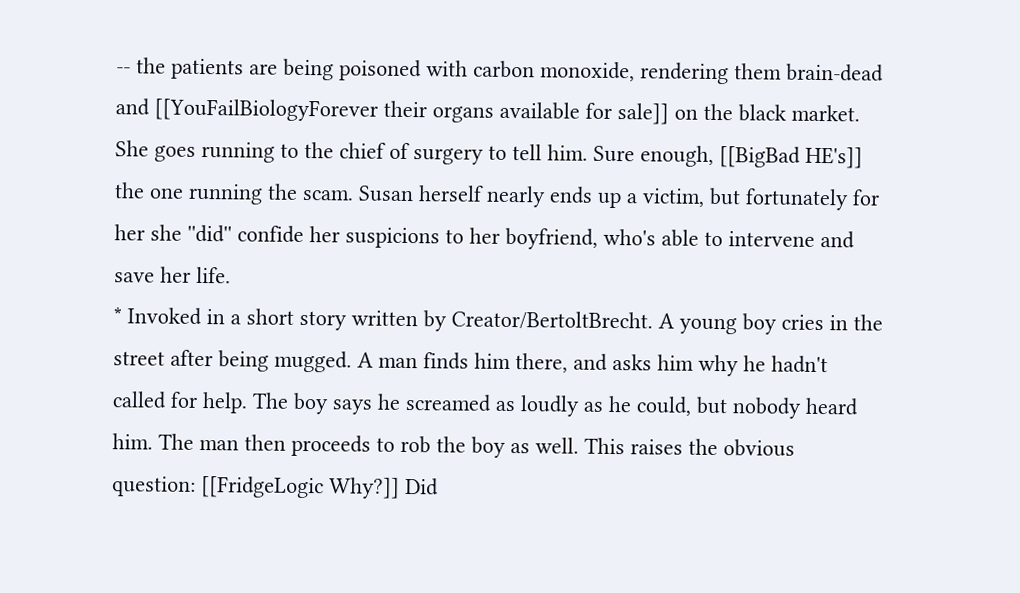-- the patients are being poisoned with carbon monoxide, rendering them brain-dead and [[YouFailBiologyForever their organs available for sale]] on the black market. She goes running to the chief of surgery to tell him. Sure enough, [[BigBad HE's]] the one running the scam. Susan herself nearly ends up a victim, but fortunately for her she ''did'' confide her suspicions to her boyfriend, who's able to intervene and save her life.
* Invoked in a short story written by Creator/BertoltBrecht. A young boy cries in the street after being mugged. A man finds him there, and asks him why he hadn't called for help. The boy says he screamed as loudly as he could, but nobody heard him. The man then proceeds to rob the boy as well. This raises the obvious question: [[FridgeLogic Why?]] Did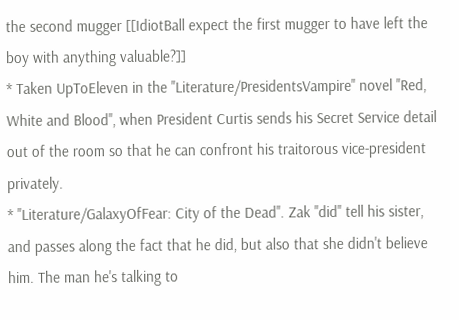the second mugger [[IdiotBall expect the first mugger to have left the boy with anything valuable?]]
* Taken UpToEleven in the ''Literature/PresidentsVampire'' novel ''Red, White and Blood'', when President Curtis sends his Secret Service detail out of the room so that he can confront his traitorous vice-president privately.
* ''Literature/GalaxyOfFear: City of the Dead''. Zak ''did'' tell his sister, and passes along the fact that he did, but also that she didn't believe him. The man he's talking to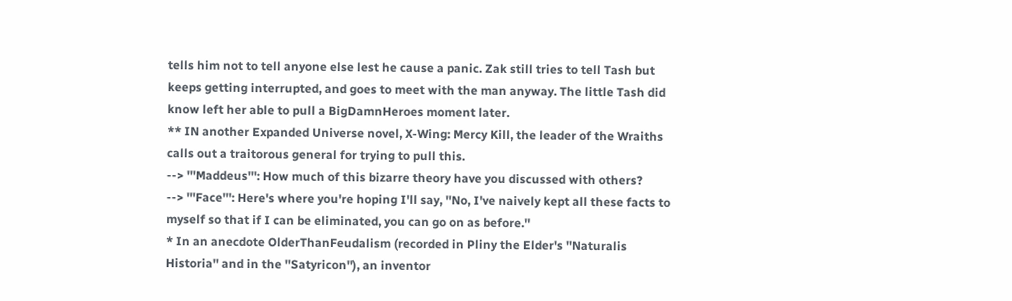tells him not to tell anyone else lest he cause a panic. Zak still tries to tell Tash but keeps getting interrupted, and goes to meet with the man anyway. The little Tash did know left her able to pull a BigDamnHeroes moment later.
** IN another Expanded Universe novel, X-Wing: Mercy Kill, the leader of the Wraiths calls out a traitorous general for trying to pull this.
--> '''Maddeus''': How much of this bizarre theory have you discussed with others?
--> '''Face''': Here's where you're hoping I'll say, ''No, I've naively kept all these facts to myself so that if I can be eliminated, you can go on as before.''
* In an anecdote OlderThanFeudalism (recorded in Pliny the Elder's ''Naturalis Historia'' and in the ''Satyricon''), an inventor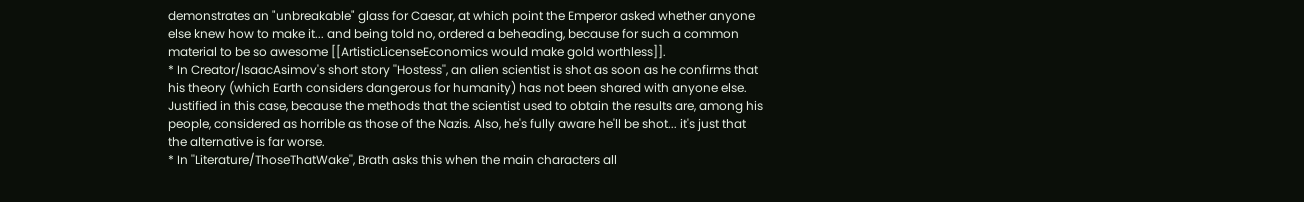demonstrates an "unbreakable" glass for Caesar, at which point the Emperor asked whether anyone else knew how to make it... and being told no, ordered a beheading, because for such a common material to be so awesome [[ArtisticLicenseEconomics would make gold worthless]].
* In Creator/IsaacAsimov's short story ''Hostess'', an alien scientist is shot as soon as he confirms that his theory (which Earth considers dangerous for humanity) has not been shared with anyone else. Justified in this case, because the methods that the scientist used to obtain the results are, among his people, considered as horrible as those of the Nazis. Also, he's fully aware he'll be shot... it's just that the alternative is far worse.
* In ''Literature/ThoseThatWake'', Brath asks this when the main characters all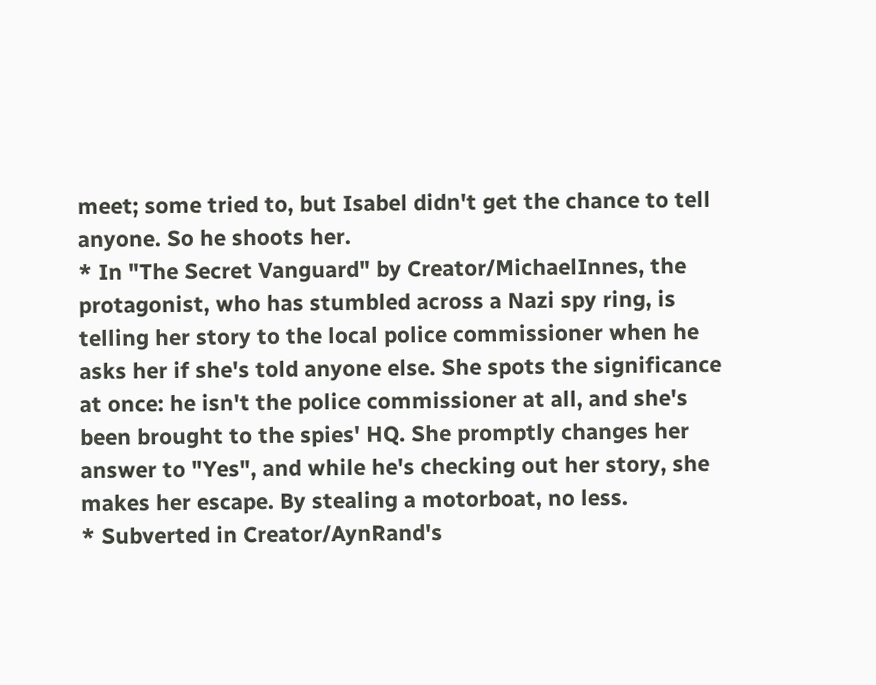meet; some tried to, but Isabel didn't get the chance to tell anyone. So he shoots her.
* In "The Secret Vanguard" by Creator/MichaelInnes, the protagonist, who has stumbled across a Nazi spy ring, is telling her story to the local police commissioner when he asks her if she's told anyone else. She spots the significance at once: he isn't the police commissioner at all, and she's been brought to the spies' HQ. She promptly changes her answer to "Yes", and while he's checking out her story, she makes her escape. By stealing a motorboat, no less.
* Subverted in Creator/AynRand's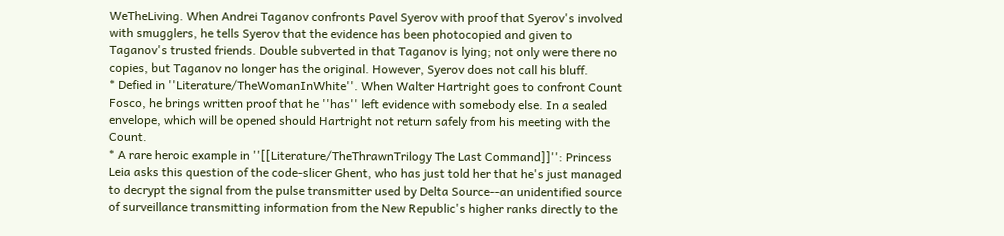WeTheLiving. When Andrei Taganov confronts Pavel Syerov with proof that Syerov's involved with smugglers, he tells Syerov that the evidence has been photocopied and given to Taganov's trusted friends. Double subverted in that Taganov is lying; not only were there no copies, but Taganov no longer has the original. However, Syerov does not call his bluff.
* Defied in ''Literature/TheWomanInWhite''. When Walter Hartright goes to confront Count Fosco, he brings written proof that he ''has'' left evidence with somebody else. In a sealed envelope, which will be opened should Hartright not return safely from his meeting with the Count.
* A rare heroic example in ''[[Literature/TheThrawnTrilogy The Last Command]]'': Princess Leia asks this question of the code-slicer Ghent, who has just told her that he's just managed to decrypt the signal from the pulse transmitter used by Delta Source--an unidentified source of surveillance transmitting information from the New Republic's higher ranks directly to the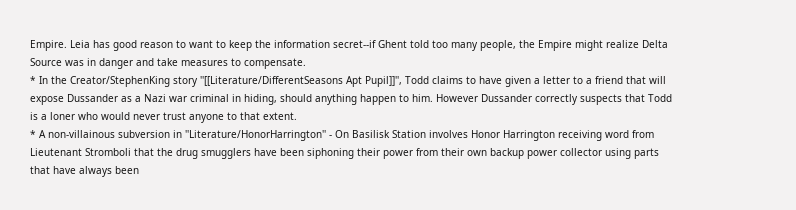Empire. Leia has good reason to want to keep the information secret--if Ghent told too many people, the Empire might realize Delta Source was in danger and take measures to compensate.
* In the Creator/StephenKing story ''[[Literature/DifferentSeasons Apt Pupil]]'', Todd claims to have given a letter to a friend that will expose Dussander as a Nazi war criminal in hiding, should anything happen to him. However Dussander correctly suspects that Todd is a loner who would never trust anyone to that extent.
* A non-villainous subversion in ''Literature/HonorHarrington'' - On Basilisk Station involves Honor Harrington receiving word from Lieutenant Stromboli that the drug smugglers have been siphoning their power from their own backup power collector using parts that have always been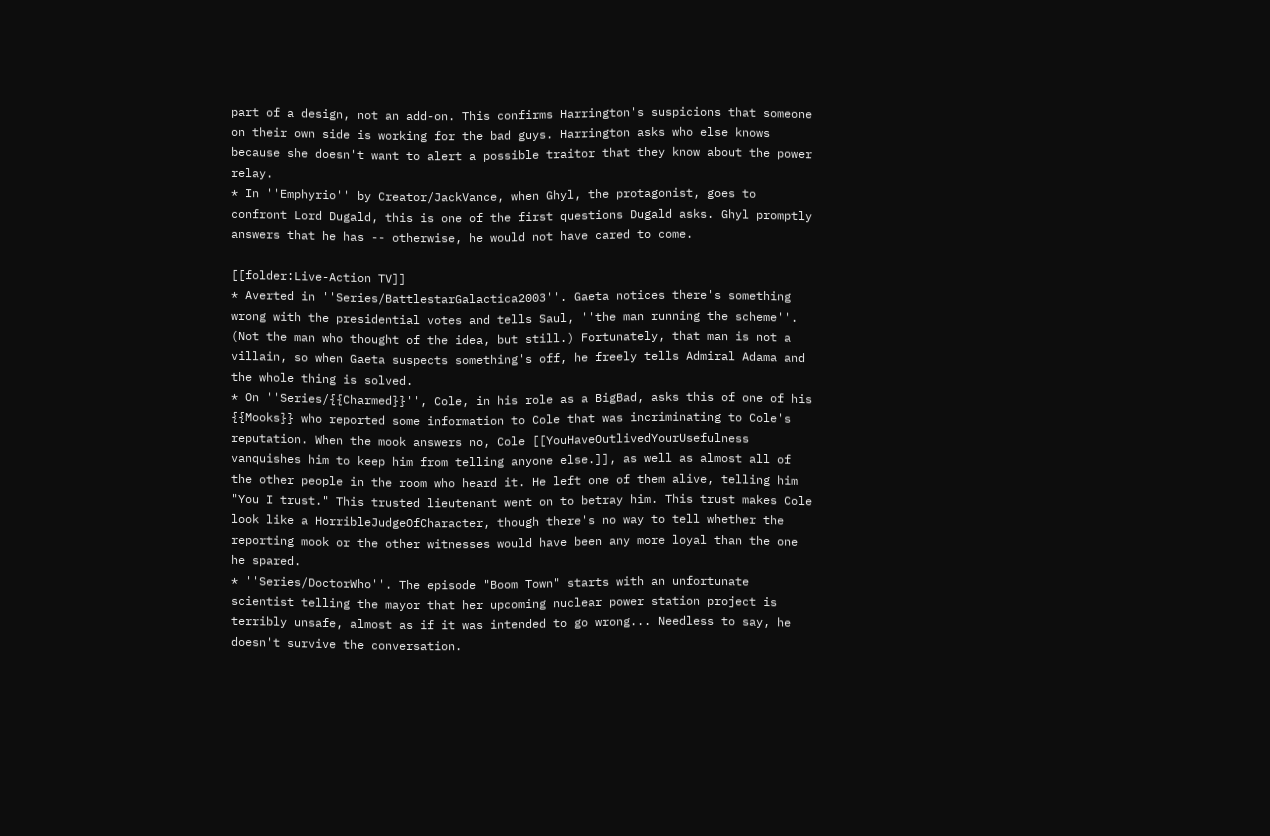part of a design, not an add-on. This confirms Harrington's suspicions that someone on their own side is working for the bad guys. Harrington asks who else knows because she doesn't want to alert a possible traitor that they know about the power relay.
* In ''Emphyrio'' by Creator/JackVance, when Ghyl, the protagonist, goes to confront Lord Dugald, this is one of the first questions Dugald asks. Ghyl promptly answers that he has -- otherwise, he would not have cared to come.

[[folder:Live-Action TV]]
* Averted in ''Series/BattlestarGalactica2003''. Gaeta notices there's something wrong with the presidential votes and tells Saul, ''the man running the scheme''. (Not the man who thought of the idea, but still.) Fortunately, that man is not a villain, so when Gaeta suspects something's off, he freely tells Admiral Adama and the whole thing is solved.
* On ''Series/{{Charmed}}'', Cole, in his role as a BigBad, asks this of one of his {{Mooks}} who reported some information to Cole that was incriminating to Cole's reputation. When the mook answers no, Cole [[YouHaveOutlivedYourUsefulness vanquishes him to keep him from telling anyone else.]], as well as almost all of the other people in the room who heard it. He left one of them alive, telling him "You I trust." This trusted lieutenant went on to betray him. This trust makes Cole look like a HorribleJudgeOfCharacter, though there's no way to tell whether the reporting mook or the other witnesses would have been any more loyal than the one he spared.
* ''Series/DoctorWho''. The episode "Boom Town" starts with an unfortunate scientist telling the mayor that her upcoming nuclear power station project is terribly unsafe, almost as if it was intended to go wrong... Needless to say, he doesn't survive the conversation.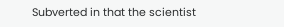Subverted in that the scientist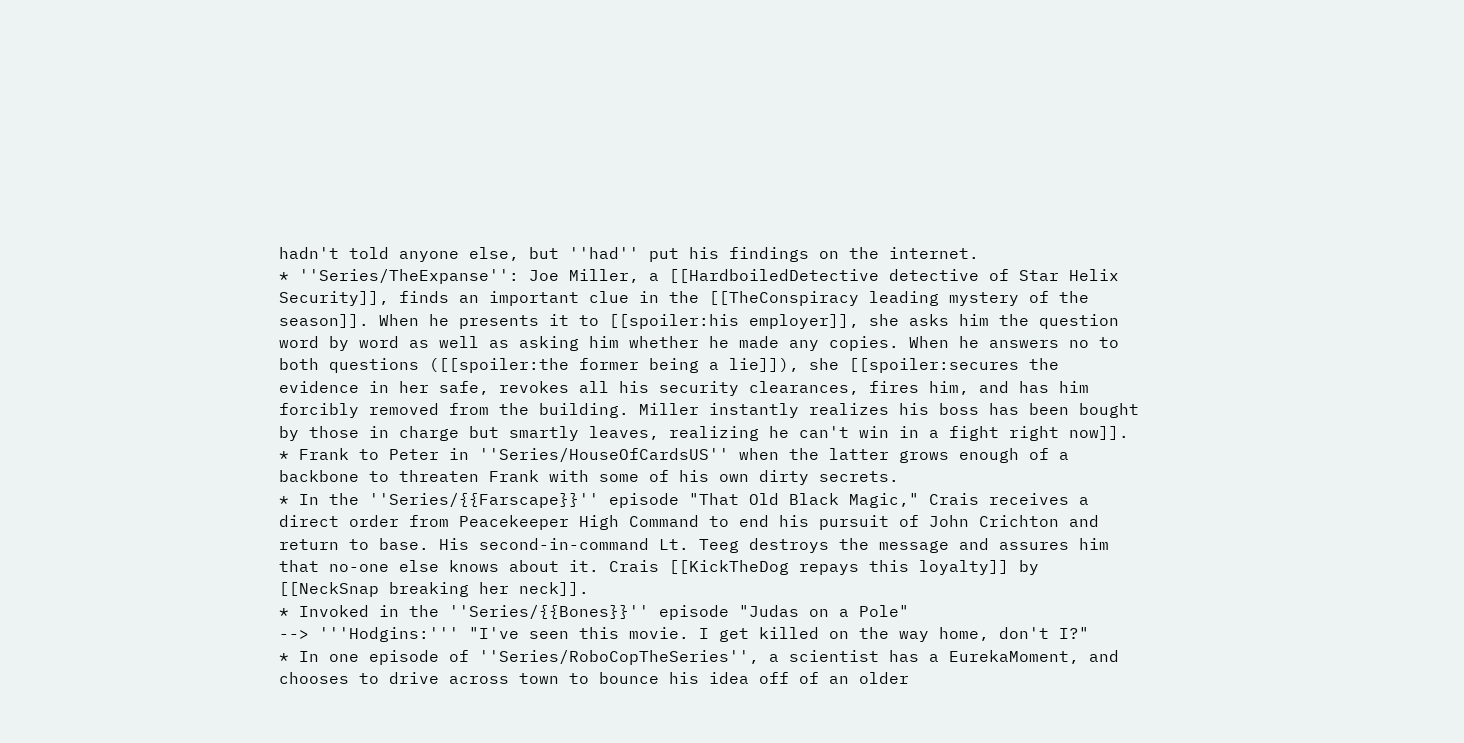hadn't told anyone else, but ''had'' put his findings on the internet.
* ''Series/TheExpanse'': Joe Miller, a [[HardboiledDetective detective of Star Helix Security]], finds an important clue in the [[TheConspiracy leading mystery of the season]]. When he presents it to [[spoiler:his employer]], she asks him the question word by word as well as asking him whether he made any copies. When he answers no to both questions ([[spoiler:the former being a lie]]), she [[spoiler:secures the evidence in her safe, revokes all his security clearances, fires him, and has him forcibly removed from the building. Miller instantly realizes his boss has been bought by those in charge but smartly leaves, realizing he can't win in a fight right now]].
* Frank to Peter in ''Series/HouseOfCardsUS'' when the latter grows enough of a backbone to threaten Frank with some of his own dirty secrets.
* In the ''Series/{{Farscape}}'' episode "That Old Black Magic," Crais receives a direct order from Peacekeeper High Command to end his pursuit of John Crichton and return to base. His second-in-command Lt. Teeg destroys the message and assures him that no-one else knows about it. Crais [[KickTheDog repays this loyalty]] by [[NeckSnap breaking her neck]].
* Invoked in the ''Series/{{Bones}}'' episode "Judas on a Pole"
--> '''Hodgins:''' "I've seen this movie. I get killed on the way home, don't I?"
* In one episode of ''Series/RoboCopTheSeries'', a scientist has a EurekaMoment, and chooses to drive across town to bounce his idea off of an older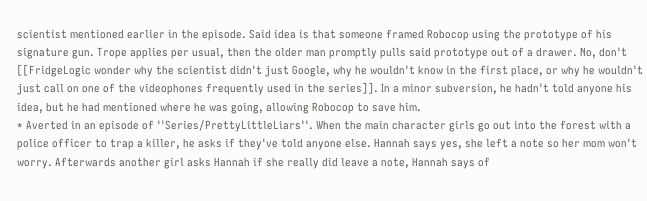scientist mentioned earlier in the episode. Said idea is that someone framed Robocop using the prototype of his signature gun. Trope applies per usual, then the older man promptly pulls said prototype out of a drawer. No, don't [[FridgeLogic wonder why the scientist didn't just Google, why he wouldn't know in the first place, or why he wouldn't just call on one of the videophones frequently used in the series]]. In a minor subversion, he hadn't told anyone his idea, but he had mentioned where he was going, allowing Robocop to save him.
* Averted in an episode of ''Series/PrettyLittleLiars''. When the main character girls go out into the forest with a police officer to trap a killer, he asks if they've told anyone else. Hannah says yes, she left a note so her mom won't worry. Afterwards another girl asks Hannah if she really did leave a note, Hannah says of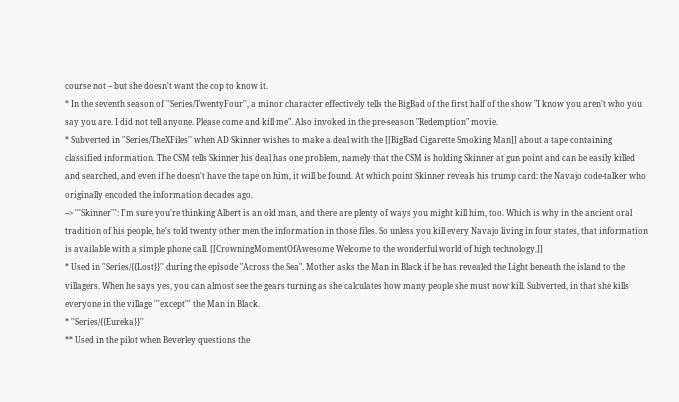course not -- but she doesn't want the cop to know it.
* In the seventh season of ''Series/TwentyFour'', a minor character effectively tells the BigBad of the first half of the show "I know you aren't who you say you are. I did not tell anyone. Please come and kill me". Also invoked in the pre-season "Redemption" movie.
* Subverted in ''Series/TheXFiles'' when AD Skinner wishes to make a deal with the [[BigBad Cigarette Smoking Man]] about a tape containing classified information. The CSM tells Skinner his deal has one problem, namely that the CSM is holding Skinner at gun point and can be easily killed and searched, and even if he doesn't have the tape on him, it will be found. At which point Skinner reveals his trump card: the Navajo code-talker who originally encoded the information decades ago.
--> '''Skinner''': I'm sure you're thinking Albert is an old man, and there are plenty of ways you might kill him, too. Which is why in the ancient oral tradition of his people, he's told twenty other men the information in those files. So unless you kill every Navajo living in four states, that information is available with a simple phone call. [[CrowningMomentOfAwesome Welcome to the wonderful world of high technology.]]
* Used in ''Series/{{Lost}}'' during the episode "Across the Sea". Mother asks the Man in Black if he has revealed the Light beneath the island to the villagers. When he says yes, you can almost see the gears turning as she calculates how many people she must now kill. Subverted, in that she kills everyone in the village '''except''' the Man in Black.
* ''Series/{{Eureka}}''
** Used in the pilot when Beverley questions the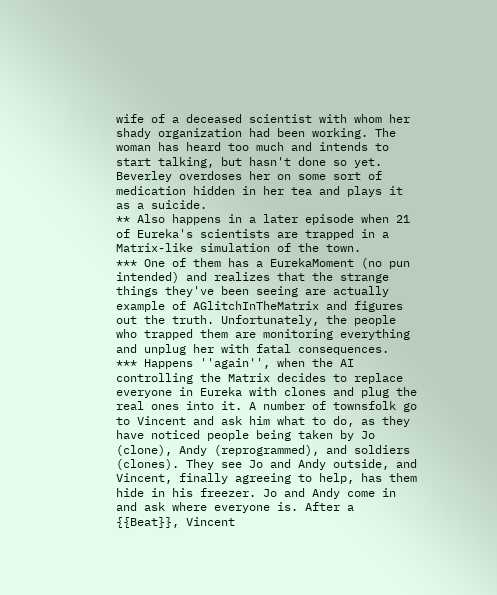wife of a deceased scientist with whom her shady organization had been working. The woman has heard too much and intends to start talking, but hasn't done so yet. Beverley overdoses her on some sort of medication hidden in her tea and plays it as a suicide.
** Also happens in a later episode when 21 of Eureka's scientists are trapped in a Matrix-like simulation of the town.
*** One of them has a EurekaMoment (no pun intended) and realizes that the strange things they've been seeing are actually example of AGlitchInTheMatrix and figures out the truth. Unfortunately, the people who trapped them are monitoring everything and unplug her with fatal consequences.
*** Happens ''again'', when the AI controlling the Matrix decides to replace everyone in Eureka with clones and plug the real ones into it. A number of townsfolk go to Vincent and ask him what to do, as they have noticed people being taken by Jo (clone), Andy (reprogrammed), and soldiers (clones). They see Jo and Andy outside, and Vincent, finally agreeing to help, has them hide in his freezer. Jo and Andy come in and ask where everyone is. After a {{Beat}}, Vincent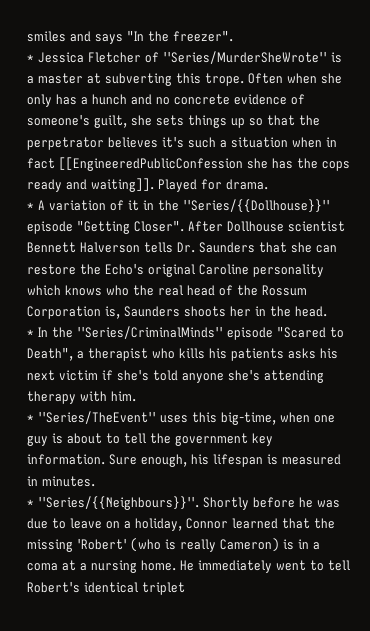smiles and says "In the freezer".
* Jessica Fletcher of ''Series/MurderSheWrote'' is a master at subverting this trope. Often when she only has a hunch and no concrete evidence of someone's guilt, she sets things up so that the perpetrator believes it's such a situation when in fact [[EngineeredPublicConfession she has the cops ready and waiting]]. Played for drama.
* A variation of it in the ''Series/{{Dollhouse}}'' episode "Getting Closer". After Dollhouse scientist Bennett Halverson tells Dr. Saunders that she can restore the Echo's original Caroline personality which knows who the real head of the Rossum Corporation is, Saunders shoots her in the head.
* In the ''Series/CriminalMinds'' episode "Scared to Death", a therapist who kills his patients asks his next victim if she's told anyone she's attending therapy with him.
* ''Series/TheEvent'' uses this big-time, when one guy is about to tell the government key information. Sure enough, his lifespan is measured in minutes.
* ''Series/{{Neighbours}}''. Shortly before he was due to leave on a holiday, Connor learned that the missing 'Robert' (who is really Cameron) is in a coma at a nursing home. He immediately went to tell Robert's identical triplet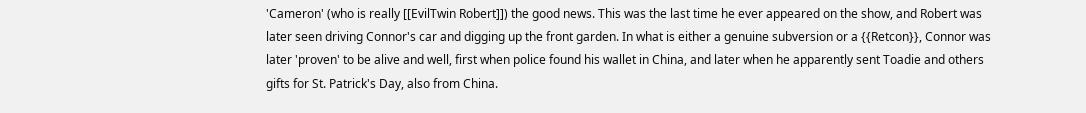'Cameron' (who is really [[EvilTwin Robert]]) the good news. This was the last time he ever appeared on the show, and Robert was later seen driving Connor's car and digging up the front garden. In what is either a genuine subversion or a {{Retcon}}, Connor was later 'proven' to be alive and well, first when police found his wallet in China, and later when he apparently sent Toadie and others gifts for St. Patrick's Day, also from China.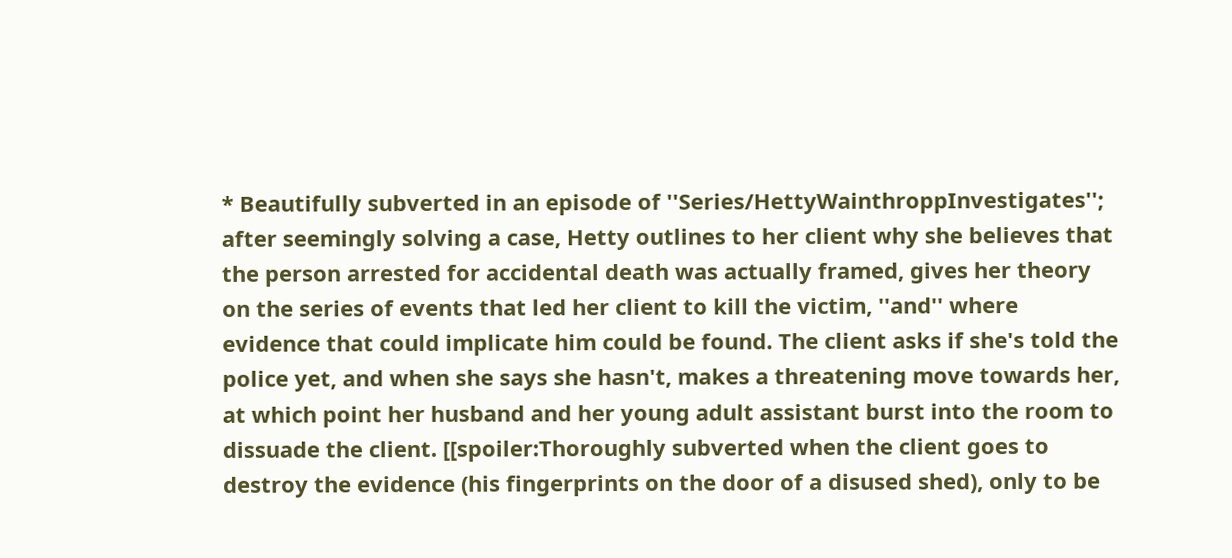* Beautifully subverted in an episode of ''Series/HettyWainthroppInvestigates''; after seemingly solving a case, Hetty outlines to her client why she believes that the person arrested for accidental death was actually framed, gives her theory on the series of events that led her client to kill the victim, ''and'' where evidence that could implicate him could be found. The client asks if she's told the police yet, and when she says she hasn't, makes a threatening move towards her, at which point her husband and her young adult assistant burst into the room to dissuade the client. [[spoiler:Thoroughly subverted when the client goes to destroy the evidence (his fingerprints on the door of a disused shed), only to be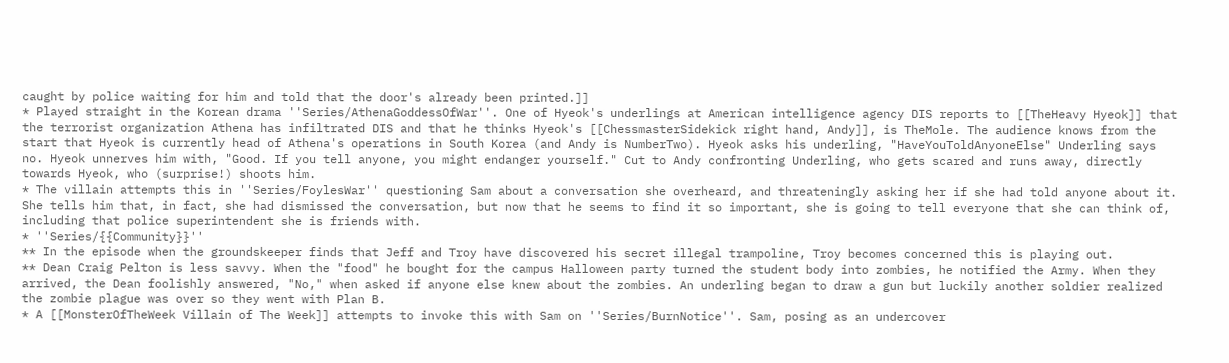caught by police waiting for him and told that the door's already been printed.]]
* Played straight in the Korean drama ''Series/AthenaGoddessOfWar''. One of Hyeok's underlings at American intelligence agency DIS reports to [[TheHeavy Hyeok]] that the terrorist organization Athena has infiltrated DIS and that he thinks Hyeok's [[ChessmasterSidekick right hand, Andy]], is TheMole. The audience knows from the start that Hyeok is currently head of Athena's operations in South Korea (and Andy is NumberTwo). Hyeok asks his underling, "HaveYouToldAnyoneElse" Underling says no. Hyeok unnerves him with, "Good. If you tell anyone, you might endanger yourself." Cut to Andy confronting Underling, who gets scared and runs away, directly towards Hyeok, who (surprise!) shoots him.
* The villain attempts this in ''Series/FoylesWar'' questioning Sam about a conversation she overheard, and threateningly asking her if she had told anyone about it. She tells him that, in fact, she had dismissed the conversation, but now that he seems to find it so important, she is going to tell everyone that she can think of, including that police superintendent she is friends with.
* ''Series/{{Community}}''
** In the episode when the groundskeeper finds that Jeff and Troy have discovered his secret illegal trampoline, Troy becomes concerned this is playing out.
** Dean Craig Pelton is less savvy. When the "food" he bought for the campus Halloween party turned the student body into zombies, he notified the Army. When they arrived, the Dean foolishly answered, "No," when asked if anyone else knew about the zombies. An underling began to draw a gun but luckily another soldier realized the zombie plague was over so they went with Plan B.
* A [[MonsterOfTheWeek Villain of The Week]] attempts to invoke this with Sam on ''Series/BurnNotice''. Sam, posing as an undercover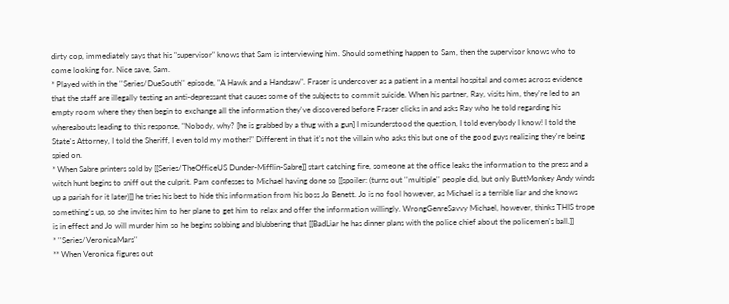dirty cop, immediately says that his "supervisor" knows that Sam is interviewing him. Should something happen to Sam, then the supervisor knows who to come looking for. Nice save, Sam.
* Played with in the ''Series/DueSouth'' episode, "A Hawk and a Handsaw". Fraser is undercover as a patient in a mental hospital and comes across evidence that the staff are illegally testing an anti-depressant that causes some of the subjects to commit suicide. When his partner, Ray, visits him, they're led to an empty room where they then begin to exchange all the information they've discovered before Fraser clicks in and asks Ray who he told regarding his whereabouts leading to this response, "Nobody, why? [he is grabbed by a thug with a gun] I misunderstood the question, I told everybody I know! I told the State's Attorney, I told the Sheriff, I even told my mother!" Different in that it's not the villain who asks this but one of the good guys realizing they're being spied on.
* When Sabre printers sold by [[Series/TheOfficeUS Dunder-Mifflin-Sabre]] start catching fire, someone at the office leaks the information to the press and a witch hunt begins to sniff out the culprit. Pam confesses to Michael having done so [[spoiler: (turns out ''multiple'' people did, but only ButtMonkey Andy winds up a pariah for it later)]] he tries his best to hide this information from his boss Jo Benett. Jo is no fool however, as Michael is a terrible liar and she knows something's up, so she invites him to her plane to get him to relax and offer the information willingly. WrongGenreSavvy Michael, however, thinks THIS trope is in effect and Jo will murder him so he begins sobbing and blubbering that [[BadLiar he has dinner plans with the police chief about the policemen's ball.]]
* ''Series/VeronicaMars''
** When Veronica figures out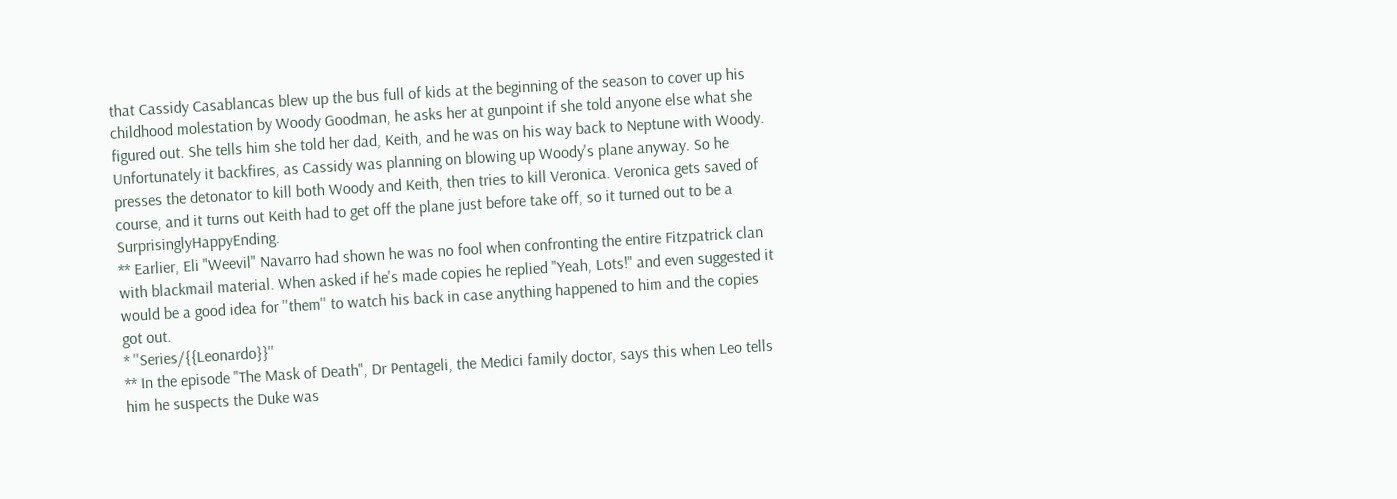that Cassidy Casablancas blew up the bus full of kids at the beginning of the season to cover up his childhood molestation by Woody Goodman, he asks her at gunpoint if she told anyone else what she figured out. She tells him she told her dad, Keith, and he was on his way back to Neptune with Woody. Unfortunately it backfires, as Cassidy was planning on blowing up Woody's plane anyway. So he presses the detonator to kill both Woody and Keith, then tries to kill Veronica. Veronica gets saved of course, and it turns out Keith had to get off the plane just before take off, so it turned out to be a SurprisinglyHappyEnding.
** Earlier, Eli "Weevil" Navarro had shown he was no fool when confronting the entire Fitzpatrick clan with blackmail material. When asked if he's made copies he replied "Yeah, Lots!" and even suggested it would be a good idea for ''them'' to watch his back in case anything happened to him and the copies got out.
* ''Series/{{Leonardo}}''
** In the episode "The Mask of Death", Dr Pentageli, the Medici family doctor, says this when Leo tells him he suspects the Duke was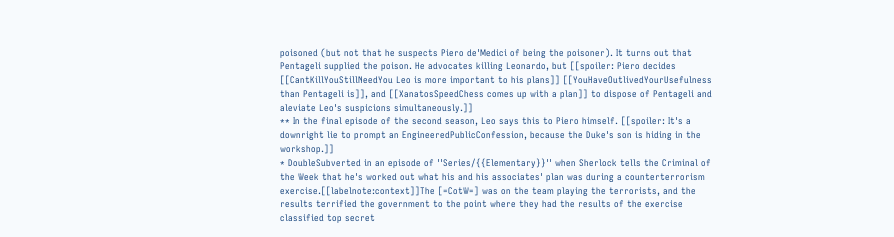poisoned (but not that he suspects Piero de'Medici of being the poisoner). It turns out that Pentageli supplied the poison. He advocates killing Leonardo, but [[spoiler: Piero decides [[CantKillYouStillNeedYou Leo is more important to his plans]] [[YouHaveOutlivedYourUsefulness than Pentageli is]], and [[XanatosSpeedChess comes up with a plan]] to dispose of Pentageli and aleviate Leo's suspicions simultaneously.]]
** In the final episode of the second season, Leo says this to Piero himself. [[spoiler: It's a downright lie to prompt an EngineeredPublicConfession, because the Duke's son is hiding in the workshop.]]
* DoubleSubverted in an episode of ''Series/{{Elementary}}'' when Sherlock tells the Criminal of the Week that he's worked out what his and his associates' plan was during a counterterrorism exercise.[[labelnote:context]]The [=CotW=] was on the team playing the terrorists, and the results terrified the government to the point where they had the results of the exercise classified top secret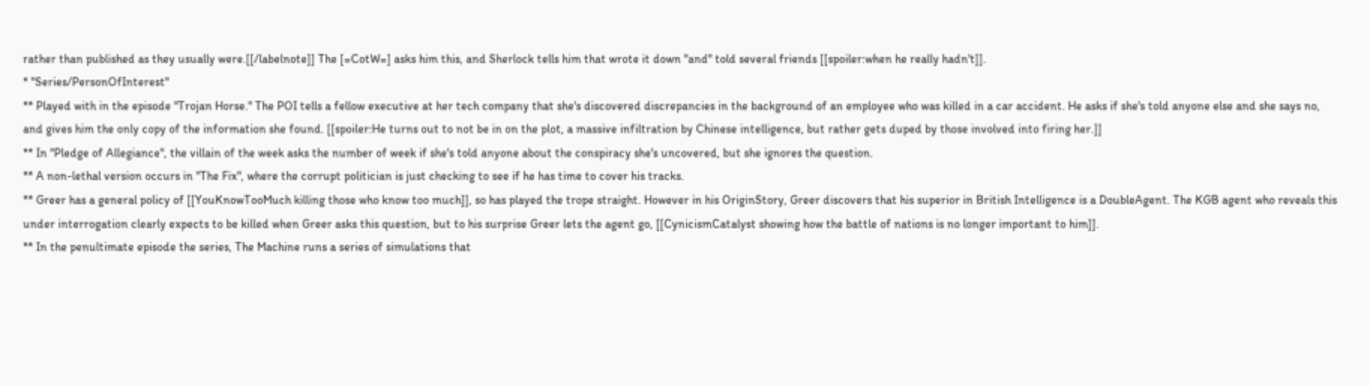rather than published as they usually were.[[/labelnote]] The [=CotW=] asks him this, and Sherlock tells him that wrote it down ''and'' told several friends [[spoiler:when he really hadn't]].
* ''Series/PersonOfInterest''
** Played with in the episode "Trojan Horse." The POI tells a fellow executive at her tech company that she's discovered discrepancies in the background of an employee who was killed in a car accident. He asks if she's told anyone else and she says no, and gives him the only copy of the information she found. [[spoiler:He turns out to not be in on the plot, a massive infiltration by Chinese intelligence, but rather gets duped by those involved into firing her.]]
** In "Pledge of Allegiance", the villain of the week asks the number of week if she's told anyone about the conspiracy she's uncovered, but she ignores the question.
** A non-lethal version occurs in "The Fix", where the corrupt politician is just checking to see if he has time to cover his tracks.
** Greer has a general policy of [[YouKnowTooMuch killing those who know too much]], so has played the trope straight. However in his OriginStory, Greer discovers that his superior in British Intelligence is a DoubleAgent. The KGB agent who reveals this under interrogation clearly expects to be killed when Greer asks this question, but to his surprise Greer lets the agent go, [[CynicismCatalyst showing how the battle of nations is no longer important to him]].
** In the penultimate episode the series, The Machine runs a series of simulations that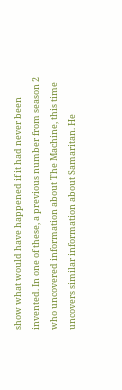show what would have happened if it had never been invented. In one of these, a previous number from season 2 who uncovered information about The Machine, this time uncovers similar information about Samaritan. He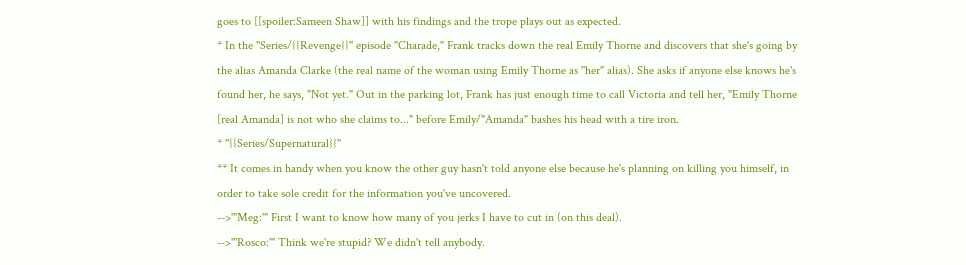goes to [[spoiler:Sameen Shaw]] with his findings and the trope plays out as expected.
* In the ''Series/{{Revenge}}'' episode "Charade," Frank tracks down the real Emily Thorne and discovers that she's going by the alias Amanda Clarke (the real name of the woman using Emily Thorne as ''her'' alias). She asks if anyone else knows he's found her, he says, "Not yet." Out in the parking lot, Frank has just enough time to call Victoria and tell her, "Emily Thorne [real Amanda] is not who she claims to..." before Emily/"Amanda" bashes his head with a tire iron.
* ''{{Series/Supernatural}}''
** It comes in handy when you know the other guy hasn't told anyone else because he's planning on killing you himself, in order to take sole credit for the information you've uncovered.
-->'''Meg:''' First I want to know how many of you jerks I have to cut in (on this deal).
-->'''Rosco:''' Think we're stupid? We didn't tell anybody.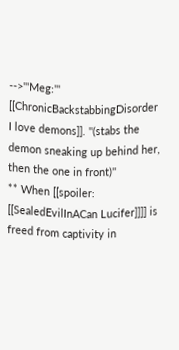-->'''Meg:''' [[ChronicBackstabbingDisorder I love demons]]. ''(stabs the demon sneaking up behind her, then the one in front)''
** When [[spoiler: [[SealedEvilInACan Lucifer]]]] is freed from captivity in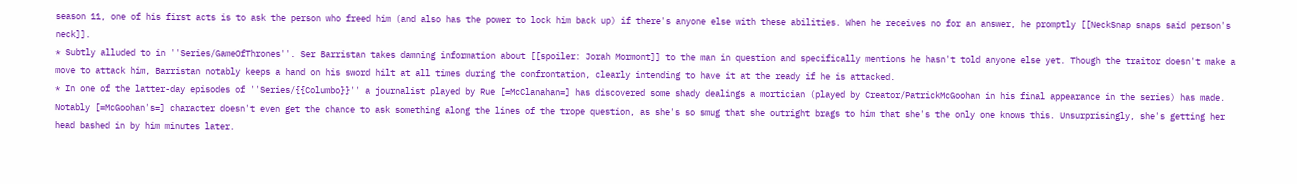season 11, one of his first acts is to ask the person who freed him (and also has the power to lock him back up) if there's anyone else with these abilities. When he receives no for an answer, he promptly [[NeckSnap snaps said person's neck]].
* Subtly alluded to in ''Series/GameOfThrones''. Ser Barristan takes damning information about [[spoiler: Jorah Mormont]] to the man in question and specifically mentions he hasn't told anyone else yet. Though the traitor doesn't make a move to attack him, Barristan notably keeps a hand on his sword hilt at all times during the confrontation, clearly intending to have it at the ready if he is attacked.
* In one of the latter-day episodes of ''Series/{{Columbo}}'' a journalist played by Rue [=McClanahan=] has discovered some shady dealings a mortician (played by Creator/PatrickMcGoohan in his final appearance in the series) has made. Notably [=McGoohan's=] character doesn't even get the chance to ask something along the lines of the trope question, as she's so smug that she outright brags to him that she's the only one knows this. Unsurprisingly, she's getting her head bashed in by him minutes later.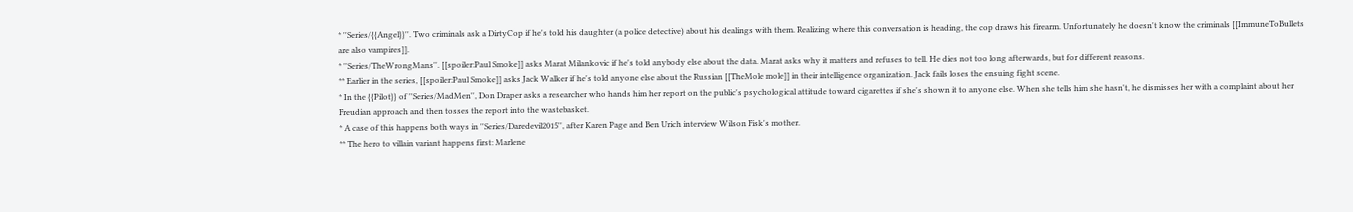* ''Series/{{Angel}}''. Two criminals ask a DirtyCop if he's told his daughter (a police detective) about his dealings with them. Realizing where this conversation is heading, the cop draws his firearm. Unfortunately he doesn't know the criminals [[ImmuneToBullets are also vampires]].
* ''Series/TheWrongMans''. [[spoiler:Paul Smoke]] asks Marat Milankovic if he's told anybody else about the data. Marat asks why it matters and refuses to tell. He dies not too long afterwards, but for different reasons.
** Earlier in the series, [[spoiler:Paul Smoke]] asks Jack Walker if he's told anyone else about the Russian [[TheMole mole]] in their intelligence organization. Jack fails loses the ensuing fight scene.
* In the {{Pilot}} of ''Series/MadMen'', Don Draper asks a researcher who hands him her report on the public's psychological attitude toward cigarettes if she's shown it to anyone else. When she tells him she hasn't, he dismisses her with a complaint about her Freudian approach and then tosses the report into the wastebasket.
* A case of this happens both ways in ''Series/Daredevil2015'', after Karen Page and Ben Urich interview Wilson Fisk's mother.
** The hero to villain variant happens first: Marlene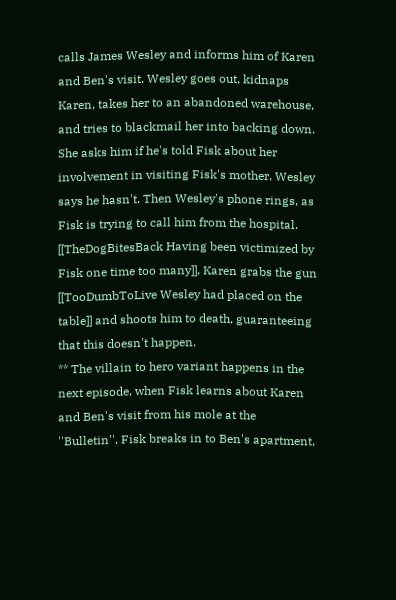calls James Wesley and informs him of Karen and Ben's visit. Wesley goes out, kidnaps Karen, takes her to an abandoned warehouse, and tries to blackmail her into backing down. She asks him if he's told Fisk about her involvement in visiting Fisk's mother. Wesley says he hasn't. Then Wesley's phone rings, as Fisk is trying to call him from the hospital. [[TheDogBitesBack Having been victimized by Fisk one time too many]], Karen grabs the gun [[TooDumbToLive Wesley had placed on the table]] and shoots him to death, guaranteeing that this doesn't happen.
** The villain to hero variant happens in the next episode, when Fisk learns about Karen and Ben's visit from his mole at the ''Bulletin''. Fisk breaks in to Ben's apartment,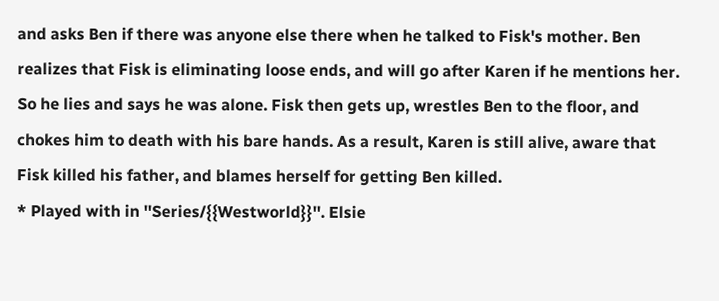and asks Ben if there was anyone else there when he talked to Fisk's mother. Ben realizes that Fisk is eliminating loose ends, and will go after Karen if he mentions her. So he lies and says he was alone. Fisk then gets up, wrestles Ben to the floor, and chokes him to death with his bare hands. As a result, Karen is still alive, aware that Fisk killed his father, and blames herself for getting Ben killed.
* Played with in ''Series/{{Westworld}}''. Elsie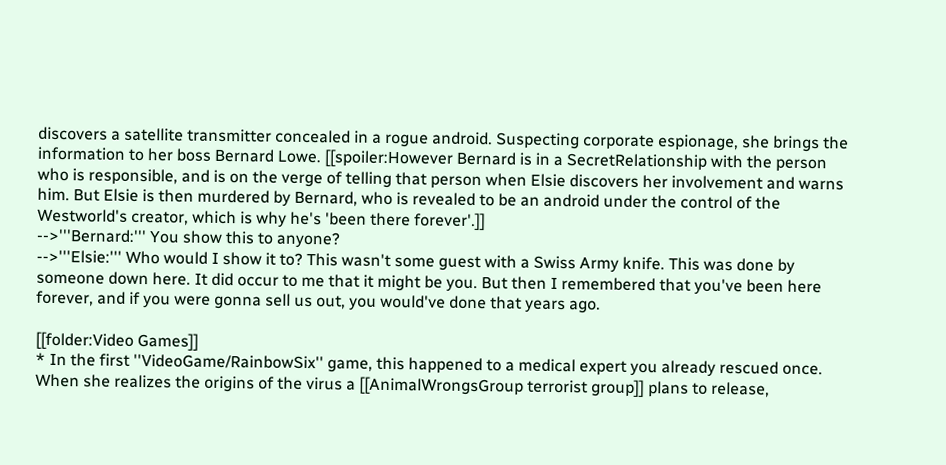discovers a satellite transmitter concealed in a rogue android. Suspecting corporate espionage, she brings the information to her boss Bernard Lowe. [[spoiler:However Bernard is in a SecretRelationship with the person who is responsible, and is on the verge of telling that person when Elsie discovers her involvement and warns him. But Elsie is then murdered by Bernard, who is revealed to be an android under the control of the Westworld's creator, which is why he's 'been there forever'.]]
-->'''Bernard:''' You show this to anyone?
-->'''Elsie:''' Who would I show it to? This wasn't some guest with a Swiss Army knife. This was done by someone down here. It did occur to me that it might be you. But then I remembered that you've been here forever, and if you were gonna sell us out, you would've done that years ago.

[[folder:Video Games]]
* In the first ''VideoGame/RainbowSix'' game, this happened to a medical expert you already rescued once. When she realizes the origins of the virus a [[AnimalWrongsGroup terrorist group]] plans to release,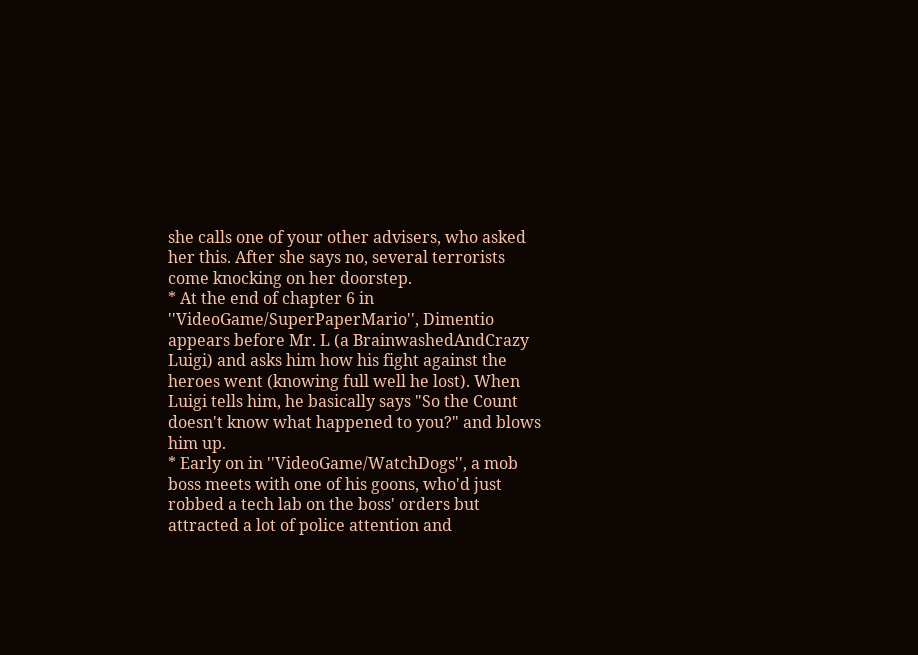she calls one of your other advisers, who asked her this. After she says no, several terrorists come knocking on her doorstep.
* At the end of chapter 6 in ''VideoGame/SuperPaperMario'', Dimentio appears before Mr. L (a BrainwashedAndCrazy Luigi) and asks him how his fight against the heroes went (knowing full well he lost). When Luigi tells him, he basically says "So the Count doesn't know what happened to you?" and blows him up.
* Early on in ''VideoGame/WatchDogs'', a mob boss meets with one of his goons, who'd just robbed a tech lab on the boss' orders but attracted a lot of police attention and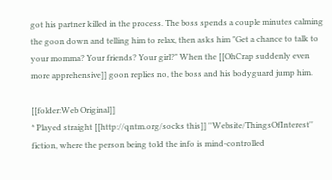got his partner killed in the process. The boss spends a couple minutes calming the goon down and telling him to relax, then asks him "Get a chance to talk to your momma? Your friends? Your girl?" When the [[OhCrap suddenly even more apprehensive]] goon replies no, the boss and his bodyguard jump him.

[[folder:Web Original]]
* Played straight [[http://qntm.org/socks this]] ''Website/ThingsOfInterest'' fiction, where the person being told the info is mind-controlled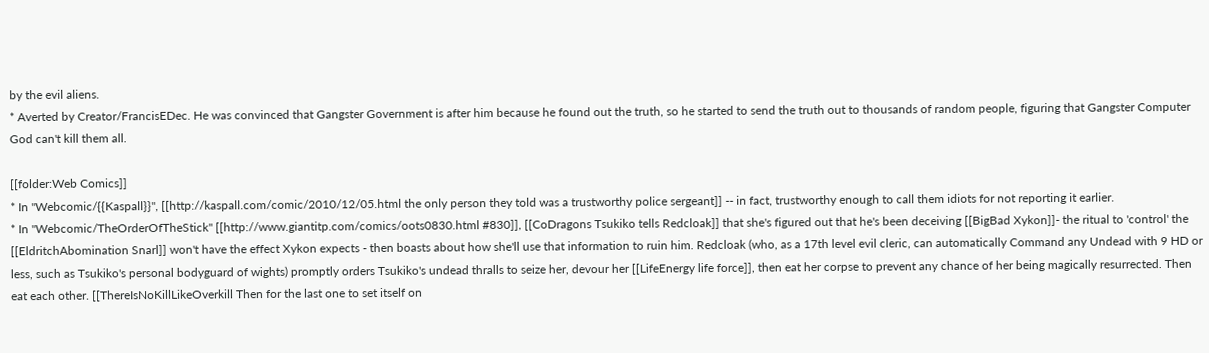by the evil aliens.
* Averted by Creator/FrancisEDec. He was convinced that Gangster Government is after him because he found out the truth, so he started to send the truth out to thousands of random people, figuring that Gangster Computer God can't kill them all.

[[folder:Web Comics]]
* In ''Webcomic/{{Kaspall}}'', [[http://kaspall.com/comic/2010/12/05.html the only person they told was a trustworthy police sergeant]] -- in fact, trustworthy enough to call them idiots for not reporting it earlier.
* In ''Webcomic/TheOrderOfTheStick'' [[http://www.giantitp.com/comics/oots0830.html #830]], [[CoDragons Tsukiko tells Redcloak]] that she's figured out that he's been deceiving [[BigBad Xykon]]- the ritual to 'control' the [[EldritchAbomination Snarl]] won't have the effect Xykon expects - then boasts about how she'll use that information to ruin him. Redcloak (who, as a 17th level evil cleric, can automatically Command any Undead with 9 HD or less, such as Tsukiko's personal bodyguard of wights) promptly orders Tsukiko's undead thralls to seize her, devour her [[LifeEnergy life force]], then eat her corpse to prevent any chance of her being magically resurrected. Then eat each other. [[ThereIsNoKillLikeOverkill Then for the last one to set itself on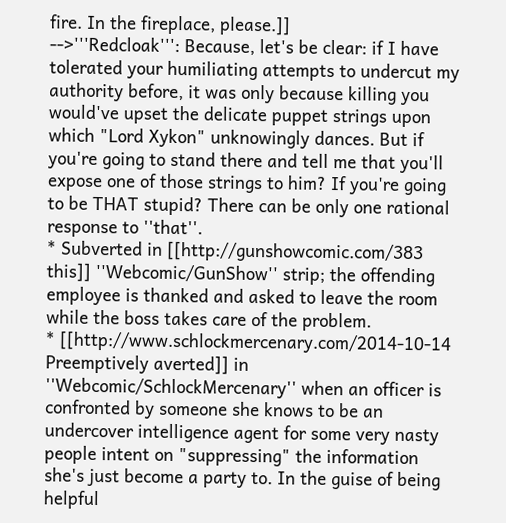fire. In the fireplace, please.]]
-->'''Redcloak''': Because, let's be clear: if I have tolerated your humiliating attempts to undercut my authority before, it was only because killing you would've upset the delicate puppet strings upon which "Lord Xykon" unknowingly dances. But if you're going to stand there and tell me that you'll expose one of those strings to him? If you're going to be THAT stupid? There can be only one rational response to ''that''.
* Subverted in [[http://gunshowcomic.com/383 this]] ''Webcomic/GunShow'' strip; the offending employee is thanked and asked to leave the room while the boss takes care of the problem.
* [[http://www.schlockmercenary.com/2014-10-14 Preemptively averted]] in ''Webcomic/SchlockMercenary'' when an officer is confronted by someone she knows to be an undercover intelligence agent for some very nasty people intent on "suppressing" the information she's just become a party to. In the guise of being helpful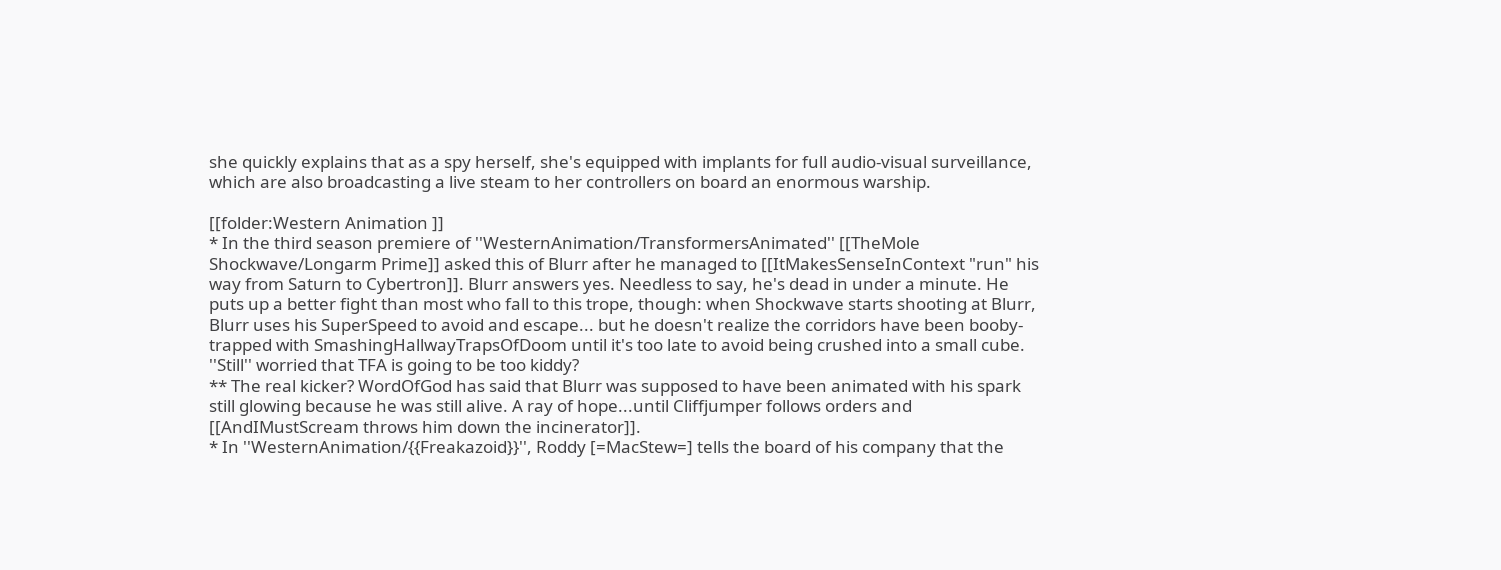she quickly explains that as a spy herself, she's equipped with implants for full audio-visual surveillance, which are also broadcasting a live steam to her controllers on board an enormous warship.

[[folder:Western Animation ]]
* In the third season premiere of ''WesternAnimation/TransformersAnimated'' [[TheMole Shockwave/Longarm Prime]] asked this of Blurr after he managed to [[ItMakesSenseInContext "run" his way from Saturn to Cybertron]]. Blurr answers yes. Needless to say, he's dead in under a minute. He puts up a better fight than most who fall to this trope, though: when Shockwave starts shooting at Blurr, Blurr uses his SuperSpeed to avoid and escape... but he doesn't realize the corridors have been booby-trapped with SmashingHallwayTrapsOfDoom until it's too late to avoid being crushed into a small cube. ''Still'' worried that TFA is going to be too kiddy?
** The real kicker? WordOfGod has said that Blurr was supposed to have been animated with his spark still glowing because he was still alive. A ray of hope...until Cliffjumper follows orders and [[AndIMustScream throws him down the incinerator]].
* In ''WesternAnimation/{{Freakazoid}}'', Roddy [=MacStew=] tells the board of his company that the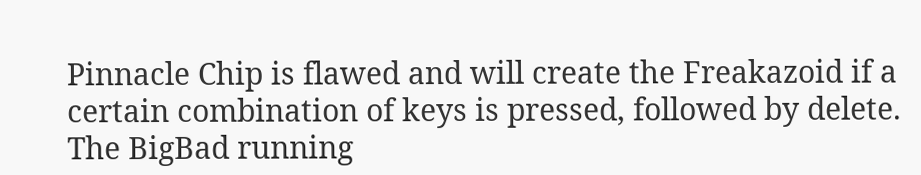Pinnacle Chip is flawed and will create the Freakazoid if a certain combination of keys is pressed, followed by delete. The BigBad running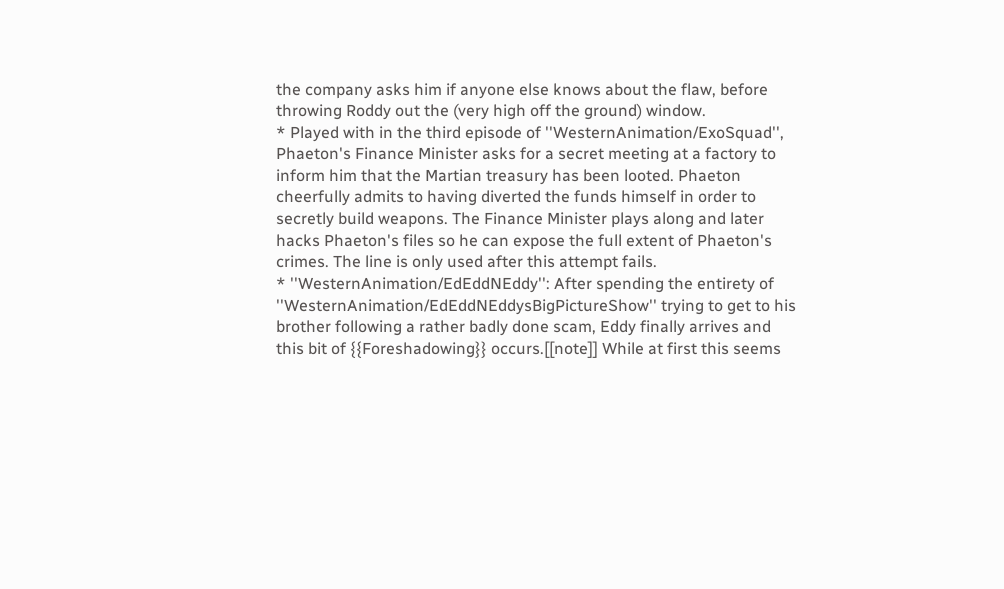the company asks him if anyone else knows about the flaw, before throwing Roddy out the (very high off the ground) window.
* Played with in the third episode of ''WesternAnimation/ExoSquad'', Phaeton's Finance Minister asks for a secret meeting at a factory to inform him that the Martian treasury has been looted. Phaeton cheerfully admits to having diverted the funds himself in order to secretly build weapons. The Finance Minister plays along and later hacks Phaeton's files so he can expose the full extent of Phaeton's crimes. The line is only used after this attempt fails.
* ''WesternAnimation/EdEddNEddy'': After spending the entirety of ''WesternAnimation/EdEddNEddysBigPictureShow'' trying to get to his brother following a rather badly done scam, Eddy finally arrives and this bit of {{Foreshadowing}} occurs.[[note]] While at first this seems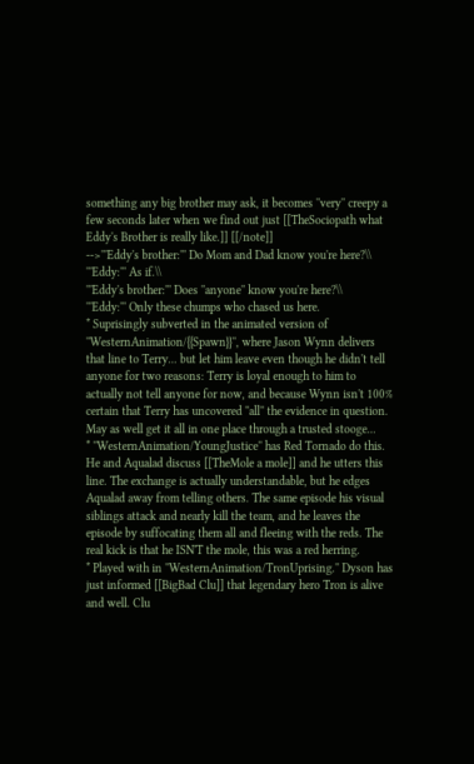something any big brother may ask, it becomes ''very'' creepy a few seconds later when we find out just [[TheSociopath what Eddy's Brother is really like.]] [[/note]]
-->'''Eddy's brother:''' Do Mom and Dad know you're here?\\
'''Eddy:''' As if.\\
'''Eddy's brother:''' Does ''anyone'' know you're here?\\
'''Eddy:''' Only these chumps who chased us here.
* Suprisingly subverted in the animated version of ''WesternAnimation/{{Spawn}}'', where Jason Wynn delivers that line to Terry... but let him leave even though he didn't tell anyone for two reasons: Terry is loyal enough to him to actually not tell anyone for now, and because Wynn isn't 100% certain that Terry has uncovered ''all'' the evidence in question. May as well get it all in one place through a trusted stooge...
* ''WesternAnimation/YoungJustice'' has Red Tornado do this. He and Aqualad discuss [[TheMole a mole]] and he utters this line. The exchange is actually understandable, but he edges Aqualad away from telling others. The same episode his visual siblings attack and nearly kill the team, and he leaves the episode by suffocating them all and fleeing with the reds. The real kick is that he ISN'T the mole, this was a red herring.
* Played with in ''WesternAnimation/TronUprising.'' Dyson has just informed [[BigBad Clu]] that legendary hero Tron is alive and well. Clu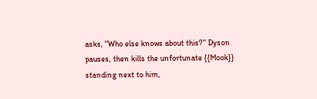asks, "Who else knows about this?" Dyson pauses, then kills the unfortunate {{Mook}} standing next to him,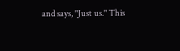and says, "Just us." This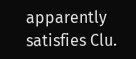apparently satisfies Clu.